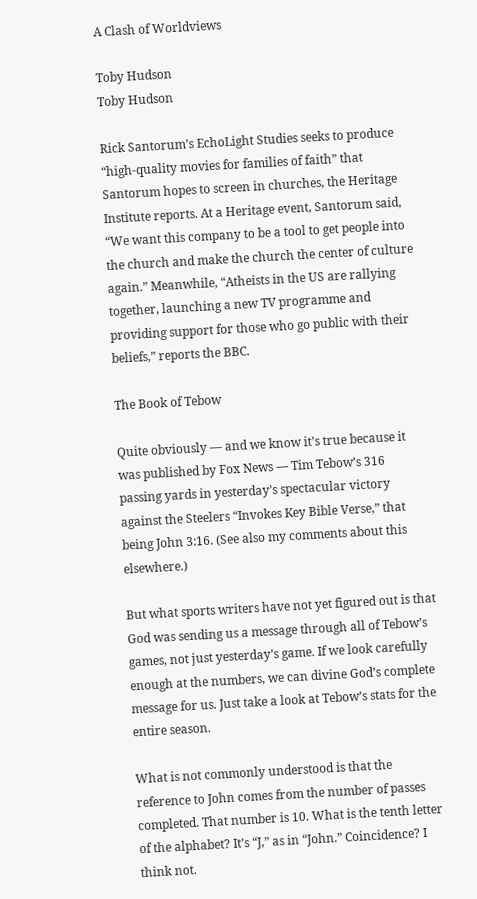A Clash of Worldviews

Toby Hudson
Toby Hudson

Rick Santorum’s EchoLight Studies seeks to produce “high-quality movies for families of faith” that Santorum hopes to screen in churches, the Heritage Institute reports. At a Heritage event, Santorum said, “We want this company to be a tool to get people into the church and make the church the center of culture again.” Meanwhile, “Atheists in the US are rallying together, launching a new TV programme and providing support for those who go public with their beliefs,” reports the BBC.

The Book of Tebow

Quite obviously — and we know it’s true because it was published by Fox News — Tim Tebow’s 316 passing yards in yesterday’s spectacular victory against the Steelers “Invokes Key Bible Verse,” that being John 3:16. (See also my comments about this elsewhere.)

But what sports writers have not yet figured out is that God was sending us a message through all of Tebow’s games, not just yesterday’s game. If we look carefully enough at the numbers, we can divine God’s complete message for us. Just take a look at Tebow’s stats for the entire season.

What is not commonly understood is that the reference to John comes from the number of passes completed. That number is 10. What is the tenth letter of the alphabet? It’s “J,” as in “John.” Coincidence? I think not.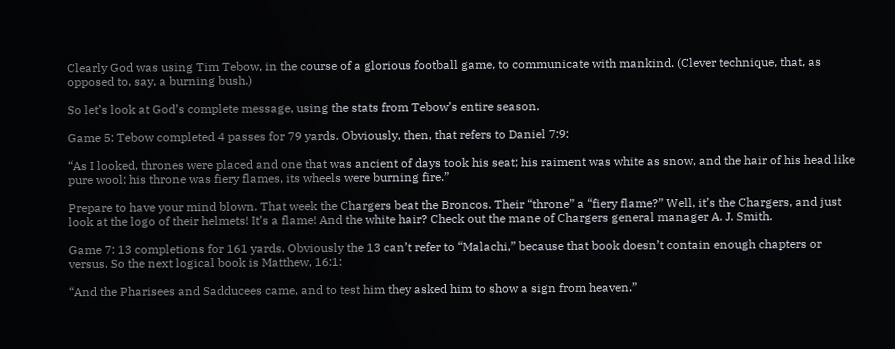Clearly God was using Tim Tebow, in the course of a glorious football game, to communicate with mankind. (Clever technique, that, as opposed to, say, a burning bush.)

So let’s look at God’s complete message, using the stats from Tebow’s entire season.

Game 5: Tebow completed 4 passes for 79 yards. Obviously, then, that refers to Daniel 7:9:

“As I looked, thrones were placed and one that was ancient of days took his seat; his raiment was white as snow, and the hair of his head like pure wool; his throne was fiery flames, its wheels were burning fire.”

Prepare to have your mind blown. That week the Chargers beat the Broncos. Their “throne” a “fiery flame?” Well, it’s the Chargers, and just look at the logo of their helmets! It’s a flame! And the white hair? Check out the mane of Chargers general manager A. J. Smith.

Game 7: 13 completions for 161 yards. Obviously the 13 can’t refer to “Malachi,” because that book doesn’t contain enough chapters or versus. So the next logical book is Matthew, 16:1:

“And the Pharisees and Sadducees came, and to test him they asked him to show a sign from heaven.”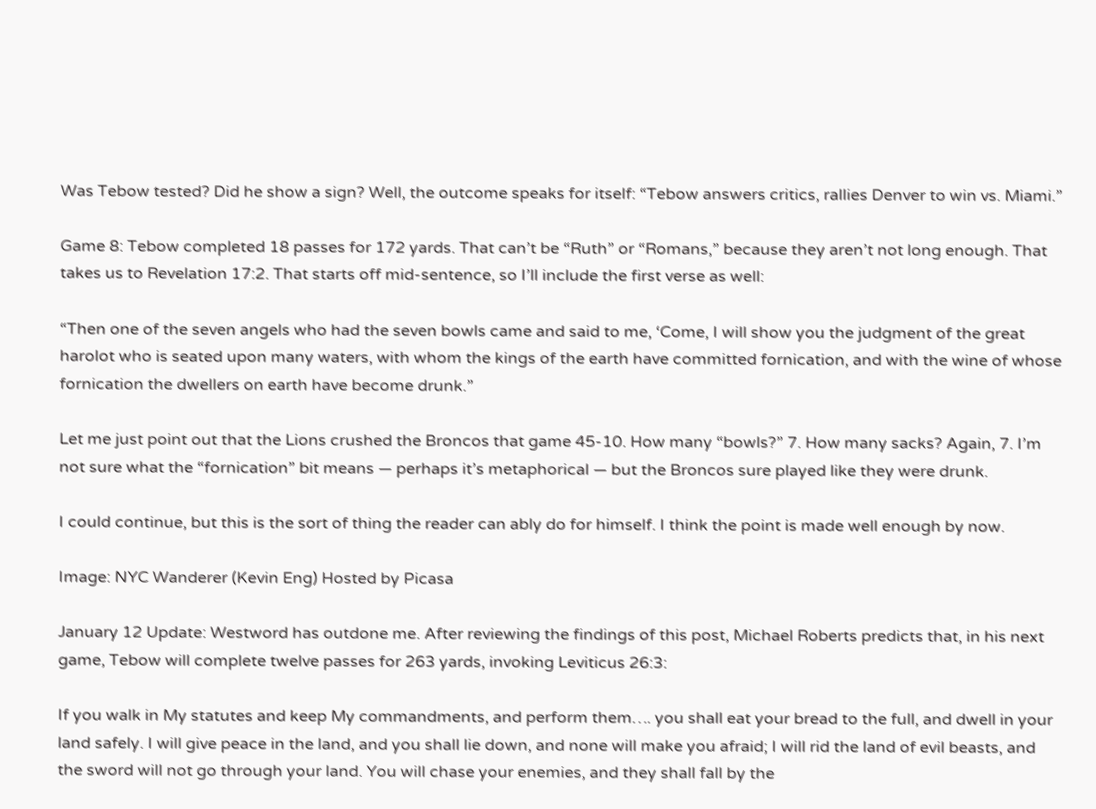Was Tebow tested? Did he show a sign? Well, the outcome speaks for itself: “Tebow answers critics, rallies Denver to win vs. Miami.”

Game 8: Tebow completed 18 passes for 172 yards. That can’t be “Ruth” or “Romans,” because they aren’t not long enough. That takes us to Revelation 17:2. That starts off mid-sentence, so I’ll include the first verse as well:

“Then one of the seven angels who had the seven bowls came and said to me, ‘Come, I will show you the judgment of the great harolot who is seated upon many waters, with whom the kings of the earth have committed fornication, and with the wine of whose fornication the dwellers on earth have become drunk.”

Let me just point out that the Lions crushed the Broncos that game 45-10. How many “bowls?” 7. How many sacks? Again, 7. I’m not sure what the “fornication” bit means — perhaps it’s metaphorical — but the Broncos sure played like they were drunk.

I could continue, but this is the sort of thing the reader can ably do for himself. I think the point is made well enough by now.

Image: NYC Wanderer (Kevin Eng) Hosted by Picasa

January 12 Update: Westword has outdone me. After reviewing the findings of this post, Michael Roberts predicts that, in his next game, Tebow will complete twelve passes for 263 yards, invoking Leviticus 26:3:

If you walk in My statutes and keep My commandments, and perform them…. you shall eat your bread to the full, and dwell in your land safely. I will give peace in the land, and you shall lie down, and none will make you afraid; I will rid the land of evil beasts, and the sword will not go through your land. You will chase your enemies, and they shall fall by the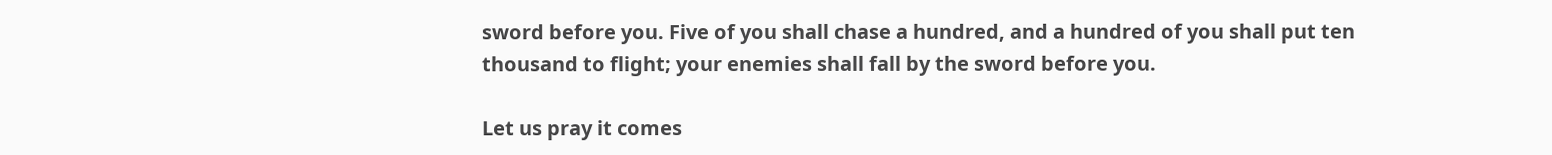sword before you. Five of you shall chase a hundred, and a hundred of you shall put ten thousand to flight; your enemies shall fall by the sword before you.

Let us pray it comes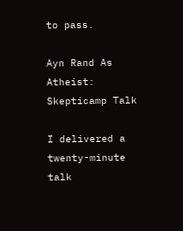to pass.

Ayn Rand As Atheist: Skepticamp Talk

I delivered a twenty-minute talk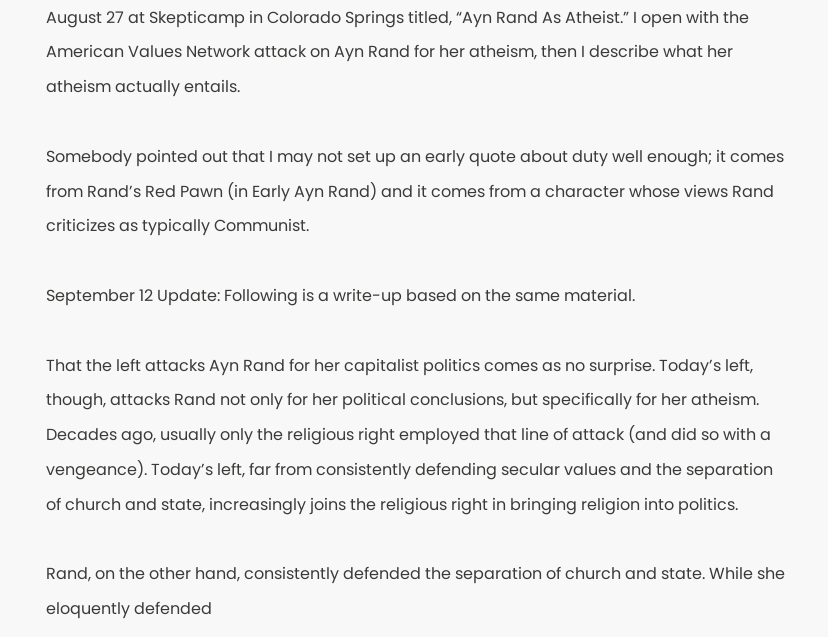August 27 at Skepticamp in Colorado Springs titled, “Ayn Rand As Atheist.” I open with the American Values Network attack on Ayn Rand for her atheism, then I describe what her atheism actually entails.

Somebody pointed out that I may not set up an early quote about duty well enough; it comes from Rand’s Red Pawn (in Early Ayn Rand) and it comes from a character whose views Rand criticizes as typically Communist.

September 12 Update: Following is a write-up based on the same material.

That the left attacks Ayn Rand for her capitalist politics comes as no surprise. Today’s left, though, attacks Rand not only for her political conclusions, but specifically for her atheism. Decades ago, usually only the religious right employed that line of attack (and did so with a vengeance). Today’s left, far from consistently defending secular values and the separation of church and state, increasingly joins the religious right in bringing religion into politics.

Rand, on the other hand, consistently defended the separation of church and state. While she eloquently defended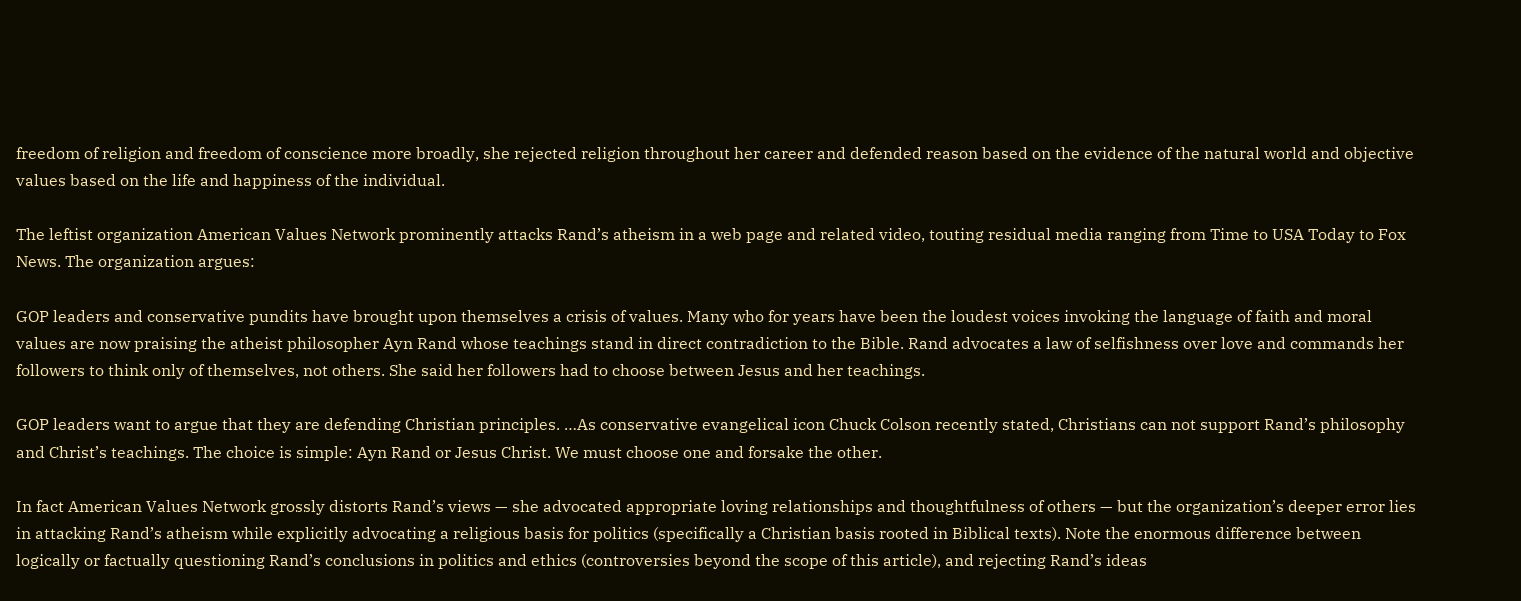freedom of religion and freedom of conscience more broadly, she rejected religion throughout her career and defended reason based on the evidence of the natural world and objective values based on the life and happiness of the individual.

The leftist organization American Values Network prominently attacks Rand’s atheism in a web page and related video, touting residual media ranging from Time to USA Today to Fox News. The organization argues:

GOP leaders and conservative pundits have brought upon themselves a crisis of values. Many who for years have been the loudest voices invoking the language of faith and moral values are now praising the atheist philosopher Ayn Rand whose teachings stand in direct contradiction to the Bible. Rand advocates a law of selfishness over love and commands her followers to think only of themselves, not others. She said her followers had to choose between Jesus and her teachings.

GOP leaders want to argue that they are defending Christian principles. …As conservative evangelical icon Chuck Colson recently stated, Christians can not support Rand’s philosophy and Christ’s teachings. The choice is simple: Ayn Rand or Jesus Christ. We must choose one and forsake the other.

In fact American Values Network grossly distorts Rand’s views — she advocated appropriate loving relationships and thoughtfulness of others — but the organization’s deeper error lies in attacking Rand’s atheism while explicitly advocating a religious basis for politics (specifically a Christian basis rooted in Biblical texts). Note the enormous difference between logically or factually questioning Rand’s conclusions in politics and ethics (controversies beyond the scope of this article), and rejecting Rand’s ideas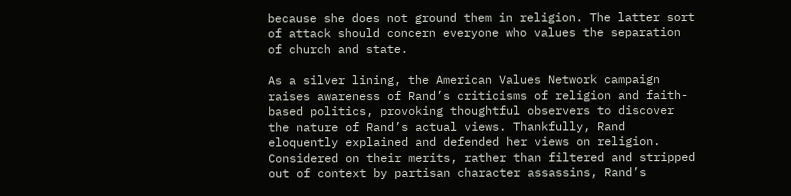because she does not ground them in religion. The latter sort of attack should concern everyone who values the separation of church and state.

As a silver lining, the American Values Network campaign raises awareness of Rand’s criticisms of religion and faith-based politics, provoking thoughtful observers to discover the nature of Rand’s actual views. Thankfully, Rand eloquently explained and defended her views on religion. Considered on their merits, rather than filtered and stripped out of context by partisan character assassins, Rand’s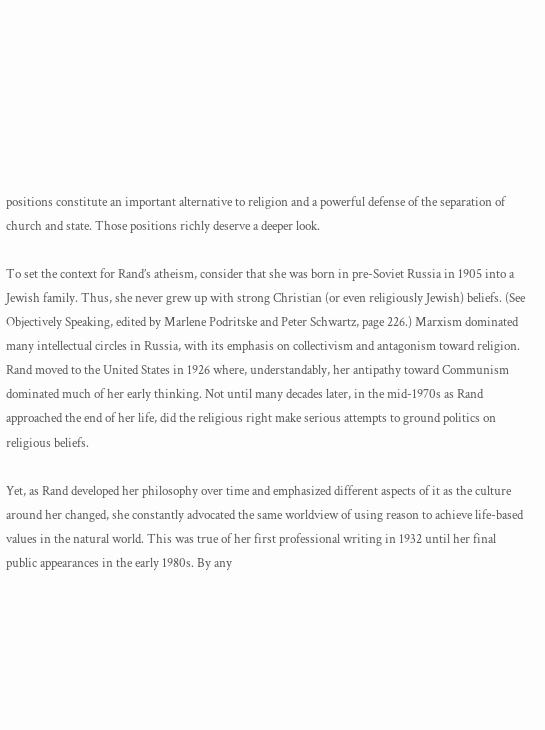positions constitute an important alternative to religion and a powerful defense of the separation of church and state. Those positions richly deserve a deeper look.

To set the context for Rand’s atheism, consider that she was born in pre-Soviet Russia in 1905 into a Jewish family. Thus, she never grew up with strong Christian (or even religiously Jewish) beliefs. (See Objectively Speaking, edited by Marlene Podritske and Peter Schwartz, page 226.) Marxism dominated many intellectual circles in Russia, with its emphasis on collectivism and antagonism toward religion. Rand moved to the United States in 1926 where, understandably, her antipathy toward Communism dominated much of her early thinking. Not until many decades later, in the mid-1970s as Rand approached the end of her life, did the religious right make serious attempts to ground politics on religious beliefs.

Yet, as Rand developed her philosophy over time and emphasized different aspects of it as the culture around her changed, she constantly advocated the same worldview of using reason to achieve life-based values in the natural world. This was true of her first professional writing in 1932 until her final public appearances in the early 1980s. By any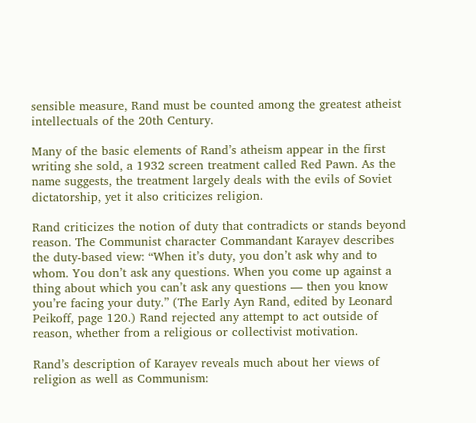sensible measure, Rand must be counted among the greatest atheist intellectuals of the 20th Century.

Many of the basic elements of Rand’s atheism appear in the first writing she sold, a 1932 screen treatment called Red Pawn. As the name suggests, the treatment largely deals with the evils of Soviet dictatorship, yet it also criticizes religion.

Rand criticizes the notion of duty that contradicts or stands beyond reason. The Communist character Commandant Karayev describes the duty-based view: “When it’s duty, you don’t ask why and to whom. You don’t ask any questions. When you come up against a thing about which you can’t ask any questions — then you know you’re facing your duty.” (The Early Ayn Rand, edited by Leonard Peikoff, page 120.) Rand rejected any attempt to act outside of reason, whether from a religious or collectivist motivation.

Rand’s description of Karayev reveals much about her views of religion as well as Communism: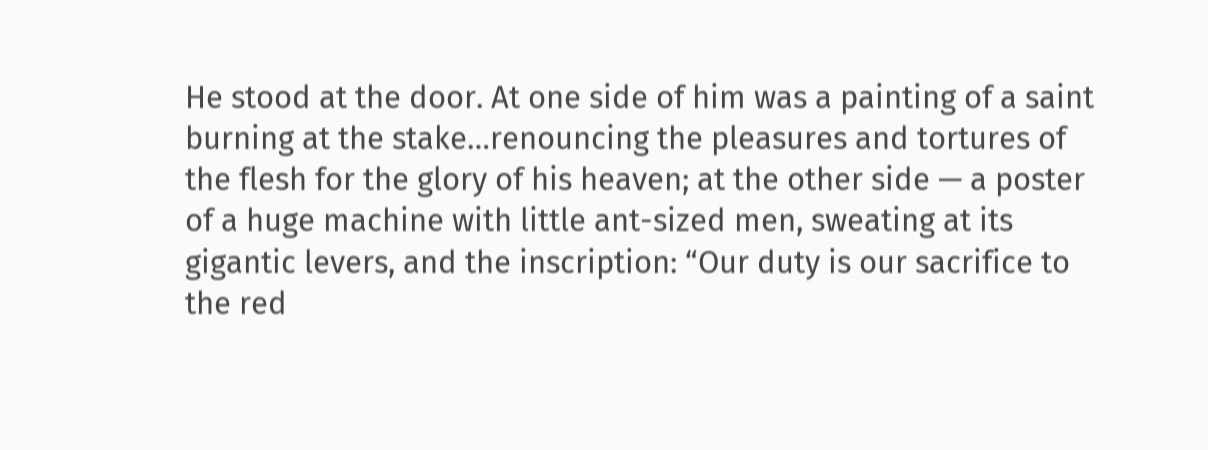He stood at the door. At one side of him was a painting of a saint burning at the stake…renouncing the pleasures and tortures of the flesh for the glory of his heaven; at the other side — a poster of a huge machine with little ant-sized men, sweating at its gigantic levers, and the inscription: “Our duty is our sacrifice to the red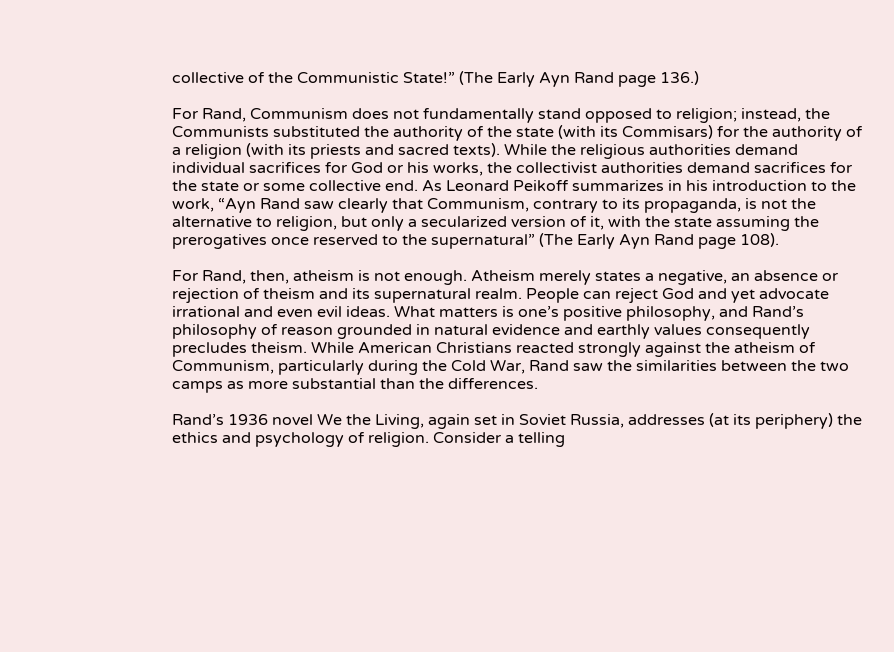collective of the Communistic State!” (The Early Ayn Rand page 136.)

For Rand, Communism does not fundamentally stand opposed to religion; instead, the Communists substituted the authority of the state (with its Commisars) for the authority of a religion (with its priests and sacred texts). While the religious authorities demand individual sacrifices for God or his works, the collectivist authorities demand sacrifices for the state or some collective end. As Leonard Peikoff summarizes in his introduction to the work, “Ayn Rand saw clearly that Communism, contrary to its propaganda, is not the alternative to religion, but only a secularized version of it, with the state assuming the prerogatives once reserved to the supernatural” (The Early Ayn Rand page 108).

For Rand, then, atheism is not enough. Atheism merely states a negative, an absence or rejection of theism and its supernatural realm. People can reject God and yet advocate irrational and even evil ideas. What matters is one’s positive philosophy, and Rand’s philosophy of reason grounded in natural evidence and earthly values consequently precludes theism. While American Christians reacted strongly against the atheism of Communism, particularly during the Cold War, Rand saw the similarities between the two camps as more substantial than the differences.

Rand’s 1936 novel We the Living, again set in Soviet Russia, addresses (at its periphery) the ethics and psychology of religion. Consider a telling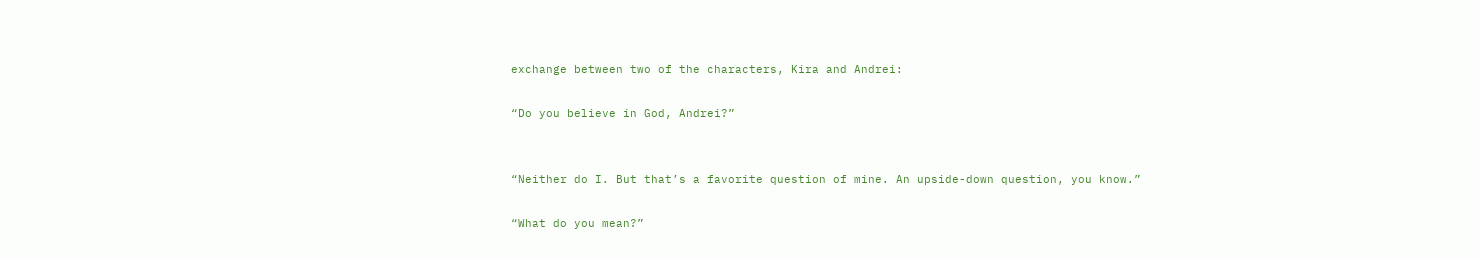exchange between two of the characters, Kira and Andrei:

“Do you believe in God, Andrei?”


“Neither do I. But that’s a favorite question of mine. An upside-down question, you know.”

“What do you mean?”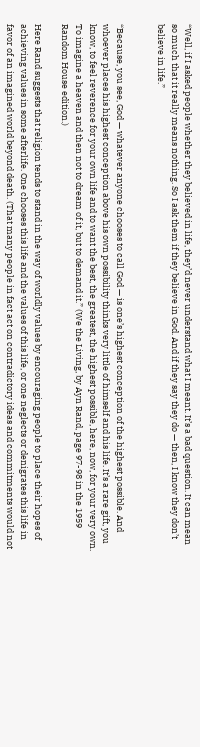“Well, if I asked people whether they believed in life, they’d never understand what I meant. It’s a bad question. It can mean so much that it really means nothing. So I ask them if they believe in God. And if they say they do — then, I know they don’t believe in life.”


“Because, you see, God — whatever anyone chooses to call God — is one’s highest conception of the highest possible. And whoever places his highest conception above his own possibility thinks very little of himself and his life. It’s a rare gift, you know, to feel reverence for your own life and to want the best, the greatest, the highest possible, here, now, for your very own. To imagine a heaven and then not to dream of it, but to demand it.” (We the Living, by Ayn Rand, page 97-98 in the 1959 Random House edition.)

Here Rand suggests that religion tends to stand in the way of worldly values by encouraging people to place their hopes of achieving values in some afterlife. One chooses this life and the values of this life, or one neglects or denigrates this life in favor of an imagined world beyond death. (That many people in fact act on contradictory ideas and commitments would not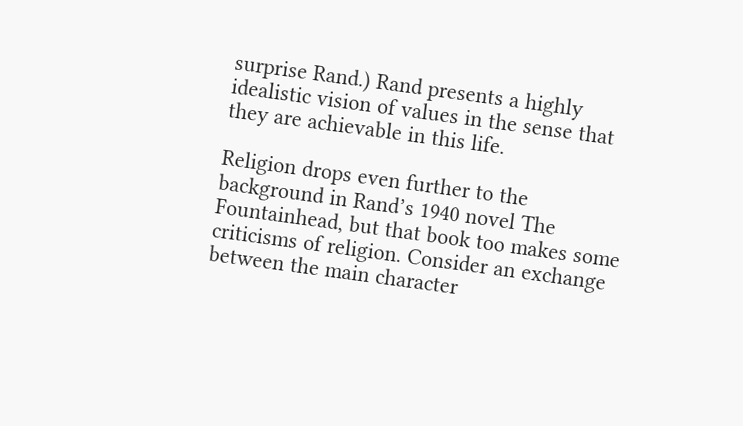surprise Rand.) Rand presents a highly idealistic vision of values in the sense that they are achievable in this life.

Religion drops even further to the background in Rand’s 1940 novel The Fountainhead, but that book too makes some criticisms of religion. Consider an exchange between the main character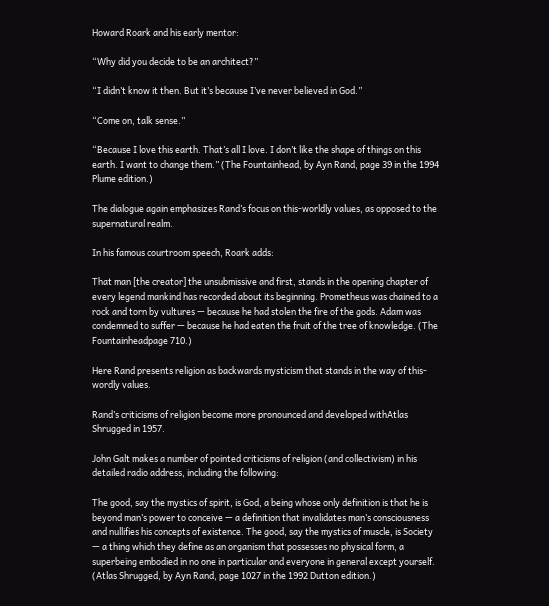Howard Roark and his early mentor:

“Why did you decide to be an architect?”

“I didn’t know it then. But it’s because I’ve never believed in God.”

“Come on, talk sense.”

“Because I love this earth. That’s all I love. I don’t like the shape of things on this earth. I want to change them.” (The Fountainhead, by Ayn Rand, page 39 in the 1994 Plume edition.)

The dialogue again emphasizes Rand’s focus on this-worldly values, as opposed to the supernatural realm.

In his famous courtroom speech, Roark adds:

That man [the creator] the unsubmissive and first, stands in the opening chapter of every legend mankind has recorded about its beginning. Prometheus was chained to a rock and torn by vultures — because he had stolen the fire of the gods. Adam was condemned to suffer — because he had eaten the fruit of the tree of knowledge. (The Fountainheadpage 710.)

Here Rand presents religion as backwards mysticism that stands in the way of this-wordly values.

Rand’s criticisms of religion become more pronounced and developed withAtlas Shrugged in 1957.

John Galt makes a number of pointed criticisms of religion (and collectivism) in his detailed radio address, including the following:

The good, say the mystics of spirit, is God, a being whose only definition is that he is beyond man’s power to conceive — a definition that invalidates man’s consciousness and nullifies his concepts of existence. The good, say the mystics of muscle, is Society — a thing which they define as an organism that possesses no physical form, a superbeing embodied in no one in particular and everyone in general except yourself. (Atlas Shrugged, by Ayn Rand, page 1027 in the 1992 Dutton edition.)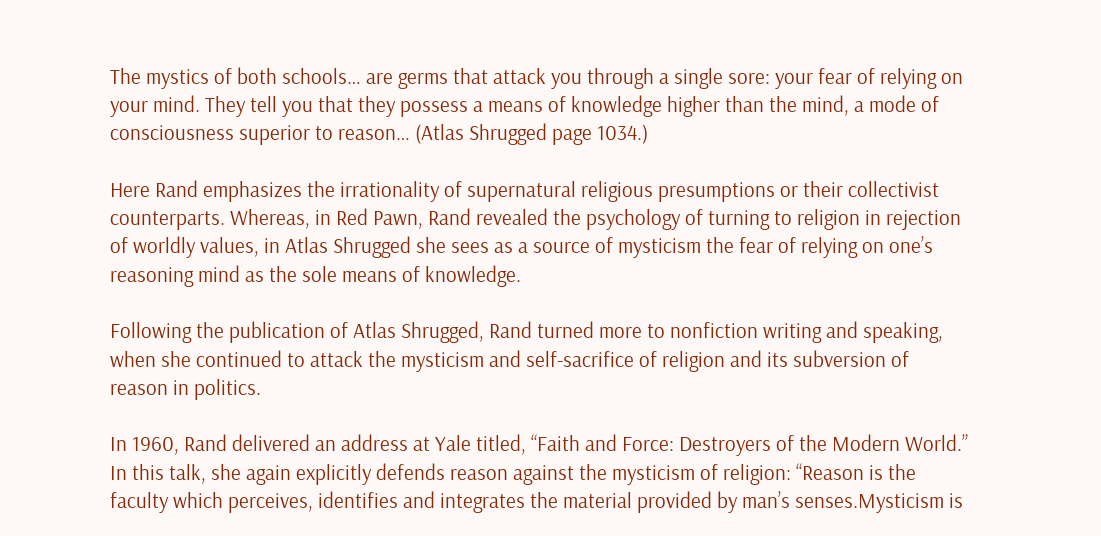The mystics of both schools… are germs that attack you through a single sore: your fear of relying on your mind. They tell you that they possess a means of knowledge higher than the mind, a mode of consciousness superior to reason… (Atlas Shrugged page 1034.)

Here Rand emphasizes the irrationality of supernatural religious presumptions or their collectivist counterparts. Whereas, in Red Pawn, Rand revealed the psychology of turning to religion in rejection of worldly values, in Atlas Shrugged she sees as a source of mysticism the fear of relying on one’s reasoning mind as the sole means of knowledge.

Following the publication of Atlas Shrugged, Rand turned more to nonfiction writing and speaking, when she continued to attack the mysticism and self-sacrifice of religion and its subversion of reason in politics.

In 1960, Rand delivered an address at Yale titled, “Faith and Force: Destroyers of the Modern World.” In this talk, she again explicitly defends reason against the mysticism of religion: “Reason is the faculty which perceives, identifies and integrates the material provided by man’s senses.Mysticism is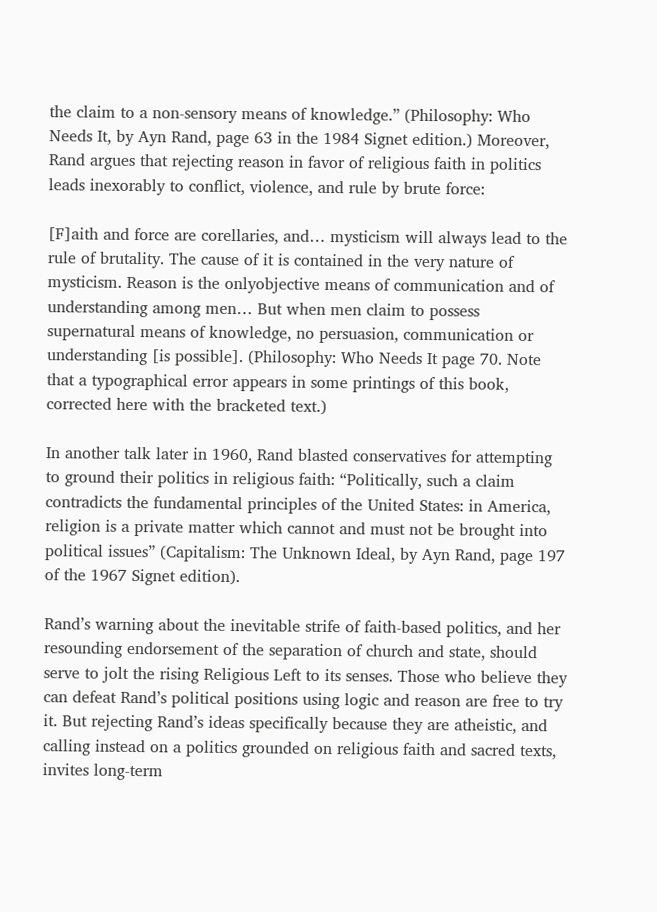the claim to a non-sensory means of knowledge.” (Philosophy: Who Needs It, by Ayn Rand, page 63 in the 1984 Signet edition.) Moreover, Rand argues that rejecting reason in favor of religious faith in politics leads inexorably to conflict, violence, and rule by brute force:

[F]aith and force are corellaries, and… mysticism will always lead to the rule of brutality. The cause of it is contained in the very nature of mysticism. Reason is the onlyobjective means of communication and of understanding among men… But when men claim to possess supernatural means of knowledge, no persuasion, communication or understanding [is possible]. (Philosophy: Who Needs It page 70. Note that a typographical error appears in some printings of this book, corrected here with the bracketed text.)

In another talk later in 1960, Rand blasted conservatives for attempting to ground their politics in religious faith: “Politically, such a claim contradicts the fundamental principles of the United States: in America, religion is a private matter which cannot and must not be brought into political issues” (Capitalism: The Unknown Ideal, by Ayn Rand, page 197 of the 1967 Signet edition).

Rand’s warning about the inevitable strife of faith-based politics, and her resounding endorsement of the separation of church and state, should serve to jolt the rising Religious Left to its senses. Those who believe they can defeat Rand’s political positions using logic and reason are free to try it. But rejecting Rand’s ideas specifically because they are atheistic, and calling instead on a politics grounded on religious faith and sacred texts, invites long-term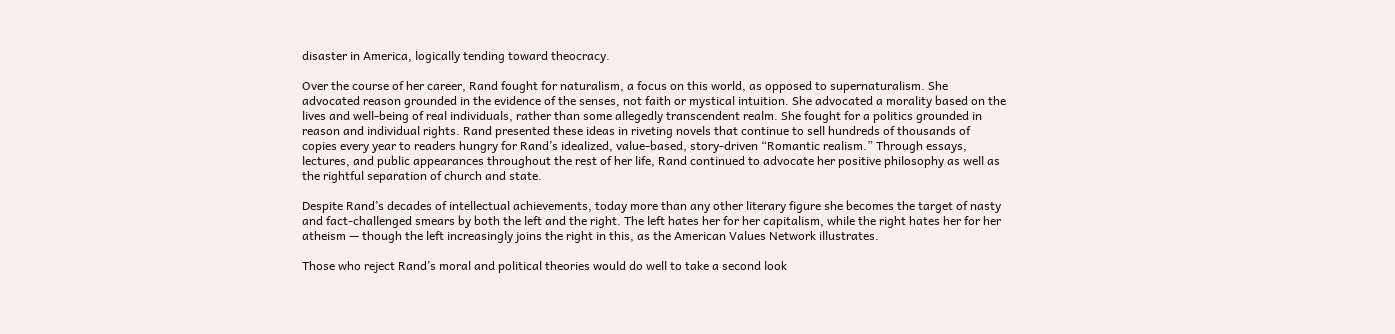disaster in America, logically tending toward theocracy.

Over the course of her career, Rand fought for naturalism, a focus on this world, as opposed to supernaturalism. She advocated reason grounded in the evidence of the senses, not faith or mystical intuition. She advocated a morality based on the lives and well-being of real individuals, rather than some allegedly transcendent realm. She fought for a politics grounded in reason and individual rights. Rand presented these ideas in riveting novels that continue to sell hundreds of thousands of copies every year to readers hungry for Rand’s idealized, value-based, story-driven “Romantic realism.” Through essays, lectures, and public appearances throughout the rest of her life, Rand continued to advocate her positive philosophy as well as the rightful separation of church and state.

Despite Rand’s decades of intellectual achievements, today more than any other literary figure she becomes the target of nasty and fact-challenged smears by both the left and the right. The left hates her for her capitalism, while the right hates her for her atheism — though the left increasingly joins the right in this, as the American Values Network illustrates.

Those who reject Rand’s moral and political theories would do well to take a second look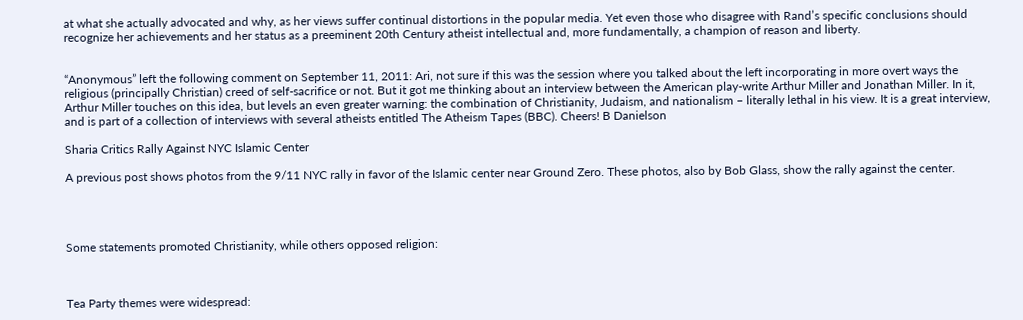at what she actually advocated and why, as her views suffer continual distortions in the popular media. Yet even those who disagree with Rand’s specific conclusions should recognize her achievements and her status as a preeminent 20th Century atheist intellectual and, more fundamentally, a champion of reason and liberty.


“Anonymous” left the following comment on September 11, 2011: Ari, not sure if this was the session where you talked about the left incorporating in more overt ways the religious (principally Christian) creed of self-sacrifice or not. But it got me thinking about an interview between the American play-write Arthur Miller and Jonathan Miller. In it, Arthur Miller touches on this idea, but levels an even greater warning: the combination of Christianity, Judaism, and nationalism – literally lethal in his view. It is a great interview, and is part of a collection of interviews with several atheists entitled The Atheism Tapes (BBC). Cheers! B Danielson

Sharia Critics Rally Against NYC Islamic Center

A previous post shows photos from the 9/11 NYC rally in favor of the Islamic center near Ground Zero. These photos, also by Bob Glass, show the rally against the center.




Some statements promoted Christianity, while others opposed religion:



Tea Party themes were widespread: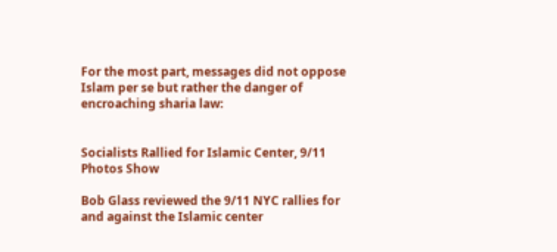For the most part, messages did not oppose Islam per se but rather the danger of encroaching sharia law:


Socialists Rallied for Islamic Center, 9/11 Photos Show

Bob Glass reviewed the 9/11 NYC rallies for and against the Islamic center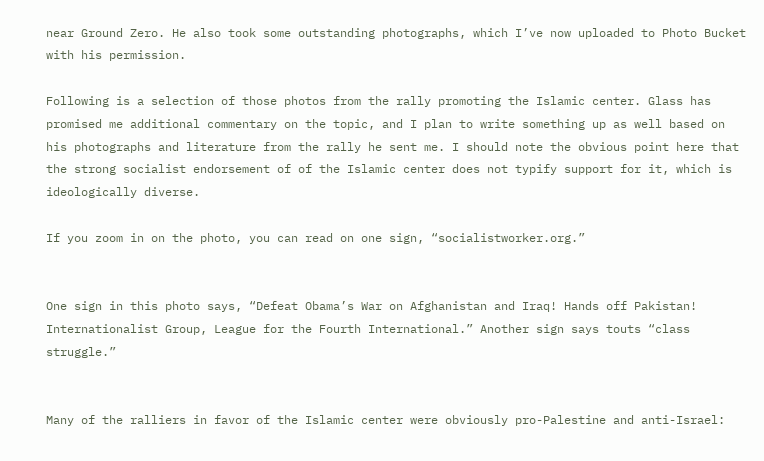near Ground Zero. He also took some outstanding photographs, which I’ve now uploaded to Photo Bucket with his permission.

Following is a selection of those photos from the rally promoting the Islamic center. Glass has promised me additional commentary on the topic, and I plan to write something up as well based on his photographs and literature from the rally he sent me. I should note the obvious point here that the strong socialist endorsement of of the Islamic center does not typify support for it, which is ideologically diverse.

If you zoom in on the photo, you can read on one sign, “socialistworker.org.”


One sign in this photo says, “Defeat Obama’s War on Afghanistan and Iraq! Hands off Pakistan! Internationalist Group, League for the Fourth International.” Another sign says touts “class struggle.”


Many of the ralliers in favor of the Islamic center were obviously pro-Palestine and anti-Israel: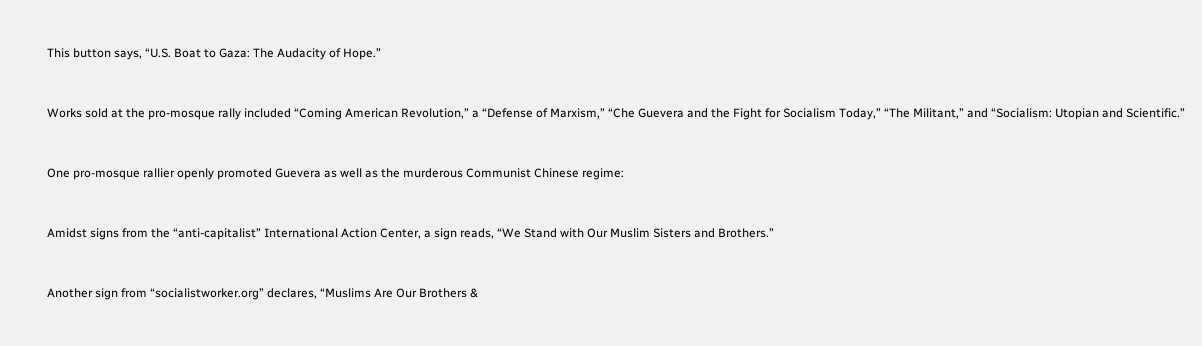This button says, “U.S. Boat to Gaza: The Audacity of Hope.”


Works sold at the pro-mosque rally included “Coming American Revolution,” a “Defense of Marxism,” “Che Guevera and the Fight for Socialism Today,” “The Militant,” and “Socialism: Utopian and Scientific.”


One pro-mosque rallier openly promoted Guevera as well as the murderous Communist Chinese regime:


Amidst signs from the “anti-capitalist” International Action Center, a sign reads, “We Stand with Our Muslim Sisters and Brothers.”


Another sign from “socialistworker.org” declares, “Muslims Are Our Brothers &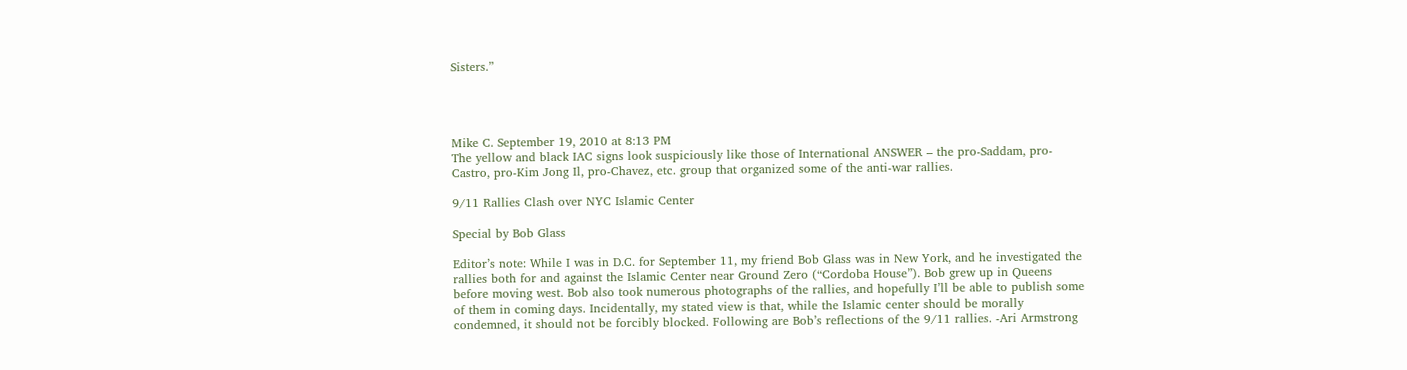Sisters.”




Mike C. September 19, 2010 at 8:13 PM
The yellow and black IAC signs look suspiciously like those of International ANSWER – the pro-Saddam, pro-Castro, pro-Kim Jong Il, pro-Chavez, etc. group that organized some of the anti-war rallies.

9/11 Rallies Clash over NYC Islamic Center

Special by Bob Glass

Editor’s note: While I was in D.C. for September 11, my friend Bob Glass was in New York, and he investigated the rallies both for and against the Islamic Center near Ground Zero (“Cordoba House”). Bob grew up in Queens before moving west. Bob also took numerous photographs of the rallies, and hopefully I’ll be able to publish some of them in coming days. Incidentally, my stated view is that, while the Islamic center should be morally condemned, it should not be forcibly blocked. Following are Bob’s reflections of the 9/11 rallies. -Ari Armstrong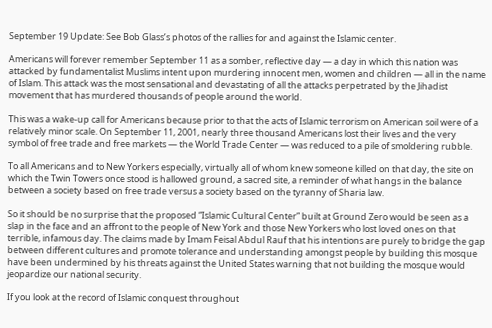September 19 Update: See Bob Glass’s photos of the rallies for and against the Islamic center.

Americans will forever remember September 11 as a somber, reflective day — a day in which this nation was attacked by fundamentalist Muslims intent upon murdering innocent men, women and children — all in the name of Islam. This attack was the most sensational and devastating of all the attacks perpetrated by the Jihadist movement that has murdered thousands of people around the world.

This was a wake-up call for Americans because prior to that the acts of Islamic terrorism on American soil were of a relatively minor scale. On September 11, 2001, nearly three thousand Americans lost their lives and the very symbol of free trade and free markets — the World Trade Center — was reduced to a pile of smoldering rubble.

To all Americans and to New Yorkers especially, virtually all of whom knew someone killed on that day, the site on which the Twin Towers once stood is hallowed ground, a sacred site, a reminder of what hangs in the balance between a society based on free trade versus a society based on the tyranny of Sharia law.

So it should be no surprise that the proposed “Islamic Cultural Center” built at Ground Zero would be seen as a slap in the face and an affront to the people of New York and those New Yorkers who lost loved ones on that terrible, infamous day. The claims made by Imam Feisal Abdul Rauf that his intentions are purely to bridge the gap between different cultures and promote tolerance and understanding amongst people by building this mosque have been undermined by his threats against the United States warning that not building the mosque would jeopardize our national security.

If you look at the record of Islamic conquest throughout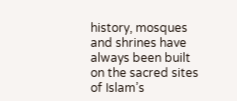history, mosques and shrines have always been built on the sacred sites of Islam’s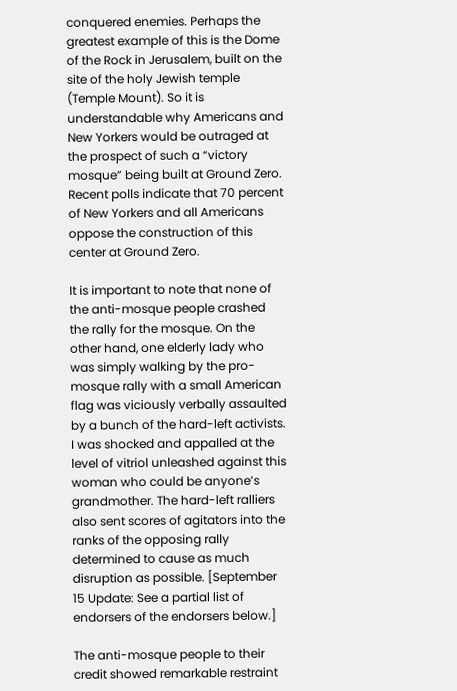conquered enemies. Perhaps the greatest example of this is the Dome of the Rock in Jerusalem, built on the site of the holy Jewish temple (Temple Mount). So it is understandable why Americans and New Yorkers would be outraged at the prospect of such a “victory mosque” being built at Ground Zero. Recent polls indicate that 70 percent of New Yorkers and all Americans oppose the construction of this center at Ground Zero.

It is important to note that none of the anti-mosque people crashed the rally for the mosque. On the other hand, one elderly lady who was simply walking by the pro-mosque rally with a small American flag was viciously verbally assaulted by a bunch of the hard-left activists. I was shocked and appalled at the level of vitriol unleashed against this woman who could be anyone’s grandmother. The hard-left ralliers also sent scores of agitators into the ranks of the opposing rally determined to cause as much disruption as possible. [September 15 Update: See a partial list of endorsers of the endorsers below.]

The anti-mosque people to their credit showed remarkable restraint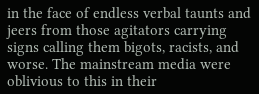in the face of endless verbal taunts and jeers from those agitators carrying signs calling them bigots, racists, and worse. The mainstream media were oblivious to this in their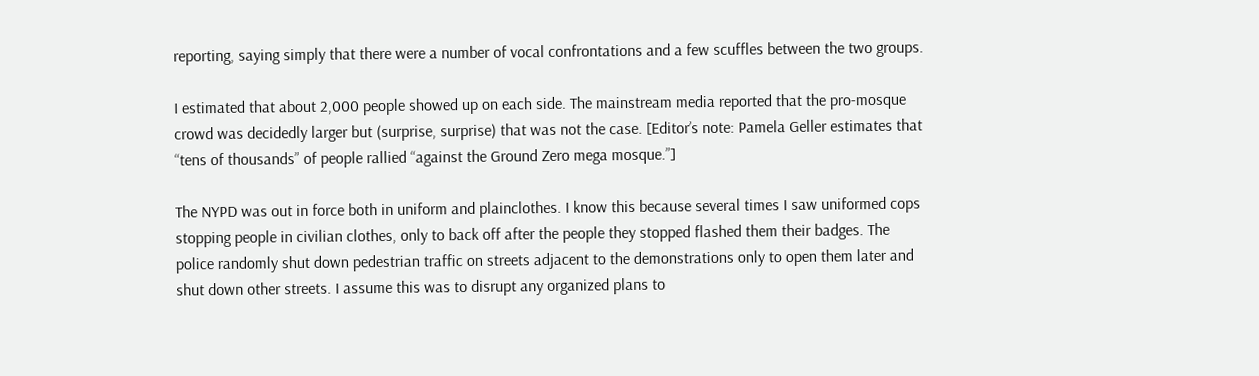reporting, saying simply that there were a number of vocal confrontations and a few scuffles between the two groups.

I estimated that about 2,000 people showed up on each side. The mainstream media reported that the pro-mosque crowd was decidedly larger but (surprise, surprise) that was not the case. [Editor’s note: Pamela Geller estimates that “tens of thousands” of people rallied “against the Ground Zero mega mosque.”]

The NYPD was out in force both in uniform and plainclothes. I know this because several times I saw uniformed cops stopping people in civilian clothes, only to back off after the people they stopped flashed them their badges. The police randomly shut down pedestrian traffic on streets adjacent to the demonstrations only to open them later and shut down other streets. I assume this was to disrupt any organized plans to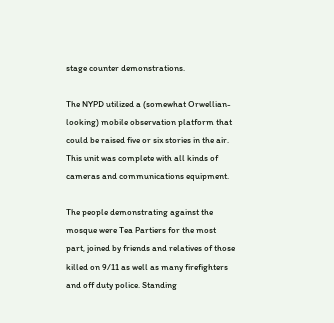stage counter demonstrations.

The NYPD utilized a (somewhat Orwellian-looking) mobile observation platform that could be raised five or six stories in the air. This unit was complete with all kinds of cameras and communications equipment.

The people demonstrating against the mosque were Tea Partiers for the most part, joined by friends and relatives of those killed on 9/11 as well as many firefighters and off duty police. Standing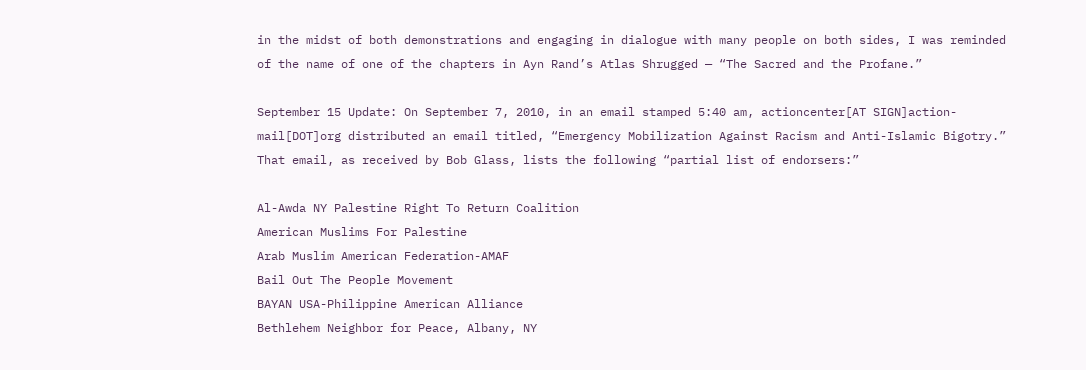in the midst of both demonstrations and engaging in dialogue with many people on both sides, I was reminded of the name of one of the chapters in Ayn Rand’s Atlas Shrugged — “The Sacred and the Profane.”

September 15 Update: On September 7, 2010, in an email stamped 5:40 am, actioncenter[AT SIGN]action-mail[DOT]org distributed an email titled, “Emergency Mobilization Against Racism and Anti-Islamic Bigotry.” That email, as received by Bob Glass, lists the following “partial list of endorsers:”

Al-Awda NY Palestine Right To Return Coalition
American Muslims For Palestine
Arab Muslim American Federation-AMAF
Bail Out The People Movement
BAYAN USA-Philippine American Alliance
Bethlehem Neighbor for Peace, Albany, NY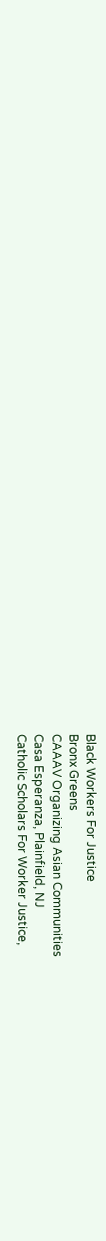Black Workers For Justice
Bronx Greens
CAAAV Organizing Asian Communities
Casa Esperanza, Plainfield, NJ
Catholic Scholars For Worker Justice,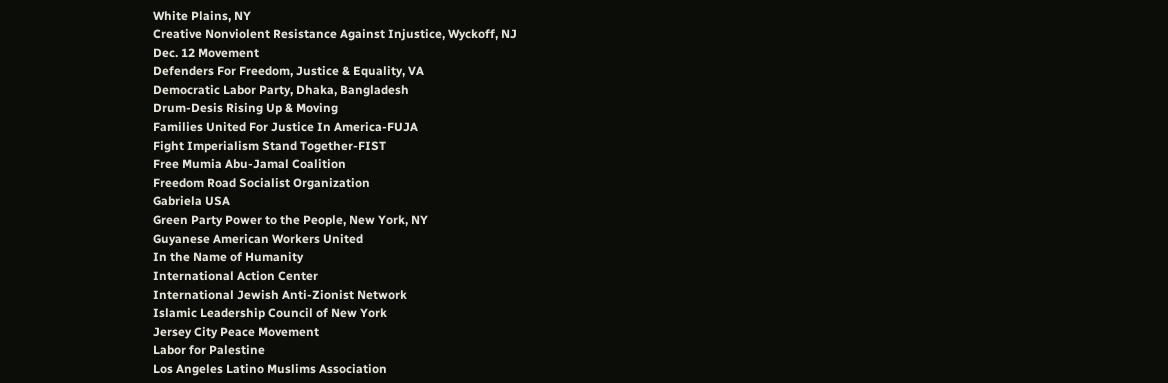White Plains, NY
Creative Nonviolent Resistance Against Injustice, Wyckoff, NJ
Dec. 12 Movement
Defenders For Freedom, Justice & Equality, VA
Democratic Labor Party, Dhaka, Bangladesh
Drum-Desis Rising Up & Moving
Families United For Justice In America-FUJA
Fight Imperialism Stand Together-FIST
Free Mumia Abu-Jamal Coalition
Freedom Road Socialist Organization
Gabriela USA
Green Party Power to the People, New York, NY
Guyanese American Workers United
In the Name of Humanity
International Action Center
International Jewish Anti-Zionist Network
Islamic Leadership Council of New York
Jersey City Peace Movement
Labor for Palestine
Los Angeles Latino Muslims Association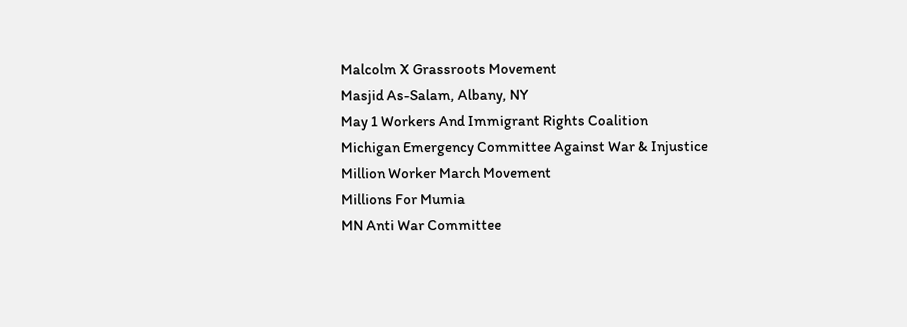Malcolm X Grassroots Movement
Masjid As-Salam, Albany, NY
May 1 Workers And Immigrant Rights Coalition
Michigan Emergency Committee Against War & Injustice
Million Worker March Movement
Millions For Mumia
MN Anti War Committee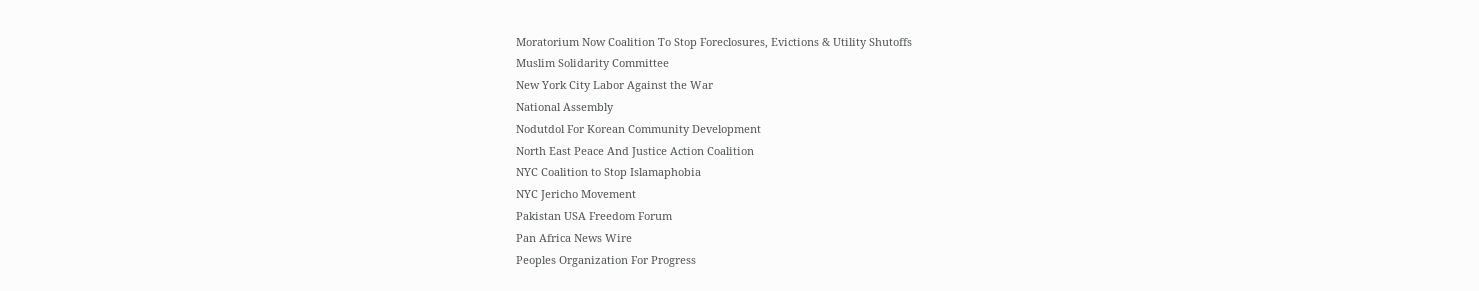Moratorium Now Coalition To Stop Foreclosures, Evictions & Utility Shutoffs
Muslim Solidarity Committee
New York City Labor Against the War
National Assembly
Nodutdol For Korean Community Development
North East Peace And Justice Action Coalition
NYC Coalition to Stop Islamaphobia
NYC Jericho Movement
Pakistan USA Freedom Forum
Pan Africa News Wire
Peoples Organization For Progress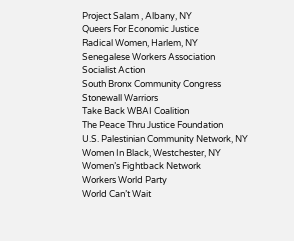Project Salam , Albany, NY
Queers For Economic Justice
Radical Women, Harlem, NY
Senegalese Workers Association
Socialist Action
South Bronx Community Congress
Stonewall Warriors
Take Back WBAI Coalition
The Peace Thru Justice Foundation
U.S. Palestinian Community Network, NY
Women In Black, Westchester, NY
Women’s Fightback Network
Workers World Party
World Can’t Wait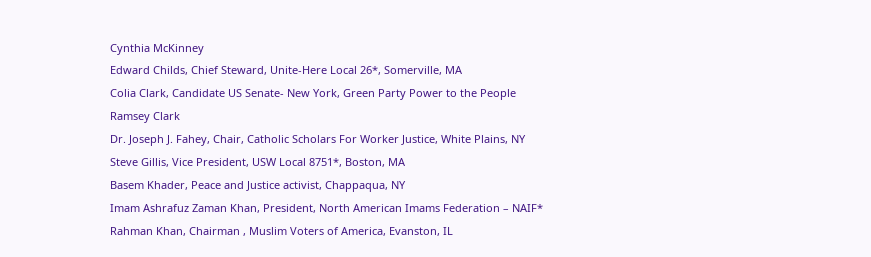Cynthia McKinney
Edward Childs, Chief Steward, Unite-Here Local 26*, Somerville, MA
Colia Clark, Candidate US Senate- New York, Green Party Power to the People
Ramsey Clark
Dr. Joseph J. Fahey, Chair, Catholic Scholars For Worker Justice, White Plains, NY
Steve Gillis, Vice President, USW Local 8751*, Boston, MA
Basem Khader, Peace and Justice activist, Chappaqua, NY
Imam Ashrafuz Zaman Khan, President, North American Imams Federation – NAIF*
Rahman Khan, Chairman , Muslim Voters of America, Evanston, IL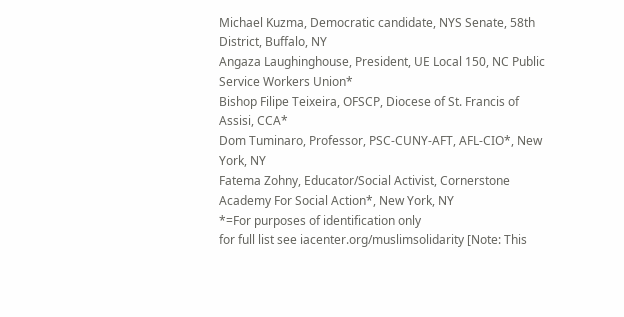Michael Kuzma, Democratic candidate, NYS Senate, 58th District, Buffalo, NY
Angaza Laughinghouse, President, UE Local 150, NC Public Service Workers Union*
Bishop Filipe Teixeira, OFSCP, Diocese of St. Francis of Assisi, CCA*
Dom Tuminaro, Professor, PSC-CUNY-AFT, AFL-CIO*, New York, NY
Fatema Zohny, Educator/Social Activist, Cornerstone Academy For Social Action*, New York, NY
*=For purposes of identification only
for full list see iacenter.org/muslimsolidarity [Note: This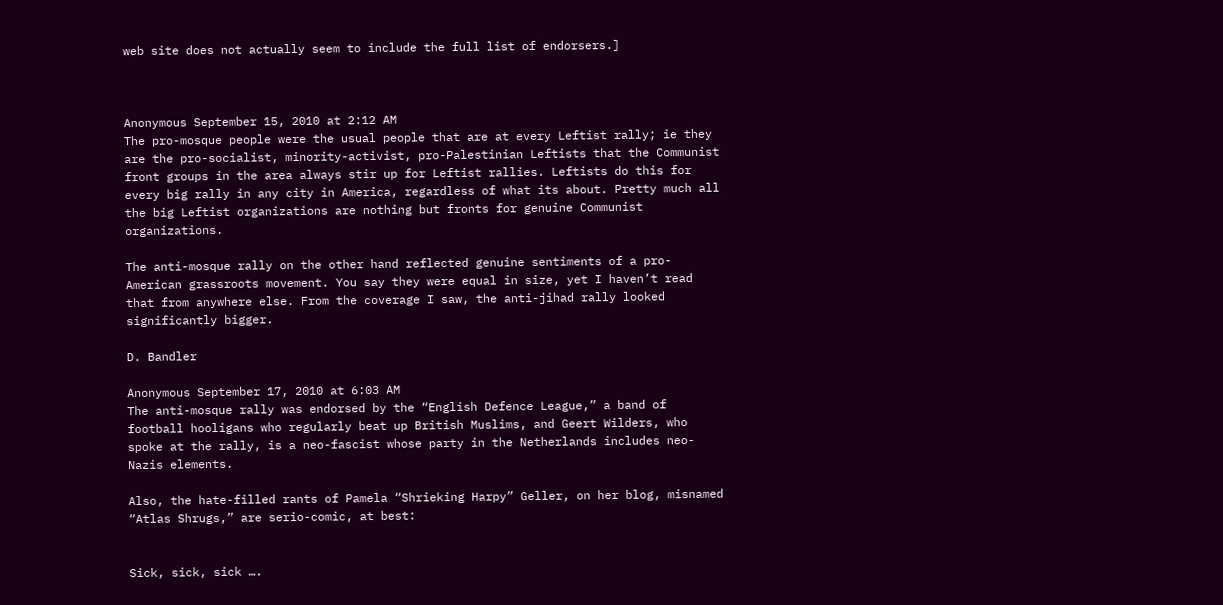web site does not actually seem to include the full list of endorsers.]



Anonymous September 15, 2010 at 2:12 AM
The pro-mosque people were the usual people that are at every Leftist rally; ie they are the pro-socialist, minority-activist, pro-Palestinian Leftists that the Communist front groups in the area always stir up for Leftist rallies. Leftists do this for every big rally in any city in America, regardless of what its about. Pretty much all the big Leftist organizations are nothing but fronts for genuine Communist organizations.

The anti-mosque rally on the other hand reflected genuine sentiments of a pro-American grassroots movement. You say they were equal in size, yet I haven’t read that from anywhere else. From the coverage I saw, the anti-jihad rally looked significantly bigger.

D. Bandler

Anonymous September 17, 2010 at 6:03 AM
The anti-mosque rally was endorsed by the “English Defence League,” a band of football hooligans who regularly beat up British Muslims, and Geert Wilders, who spoke at the rally, is a neo-fascist whose party in the Netherlands includes neo-Nazis elements.

Also, the hate-filled rants of Pamela “Shrieking Harpy” Geller, on her blog, misnamed “Atlas Shrugs,” are serio-comic, at best:


Sick, sick, sick ….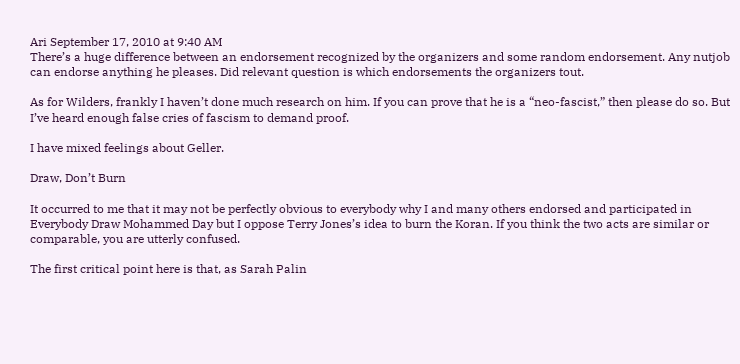Ari September 17, 2010 at 9:40 AM
There’s a huge difference between an endorsement recognized by the organizers and some random endorsement. Any nutjob can endorse anything he pleases. Did relevant question is which endorsements the organizers tout.

As for Wilders, frankly I haven’t done much research on him. If you can prove that he is a “neo-fascist,” then please do so. But I’ve heard enough false cries of fascism to demand proof.

I have mixed feelings about Geller.

Draw, Don’t Burn

It occurred to me that it may not be perfectly obvious to everybody why I and many others endorsed and participated in Everybody Draw Mohammed Day but I oppose Terry Jones’s idea to burn the Koran. If you think the two acts are similar or comparable, you are utterly confused.

The first critical point here is that, as Sarah Palin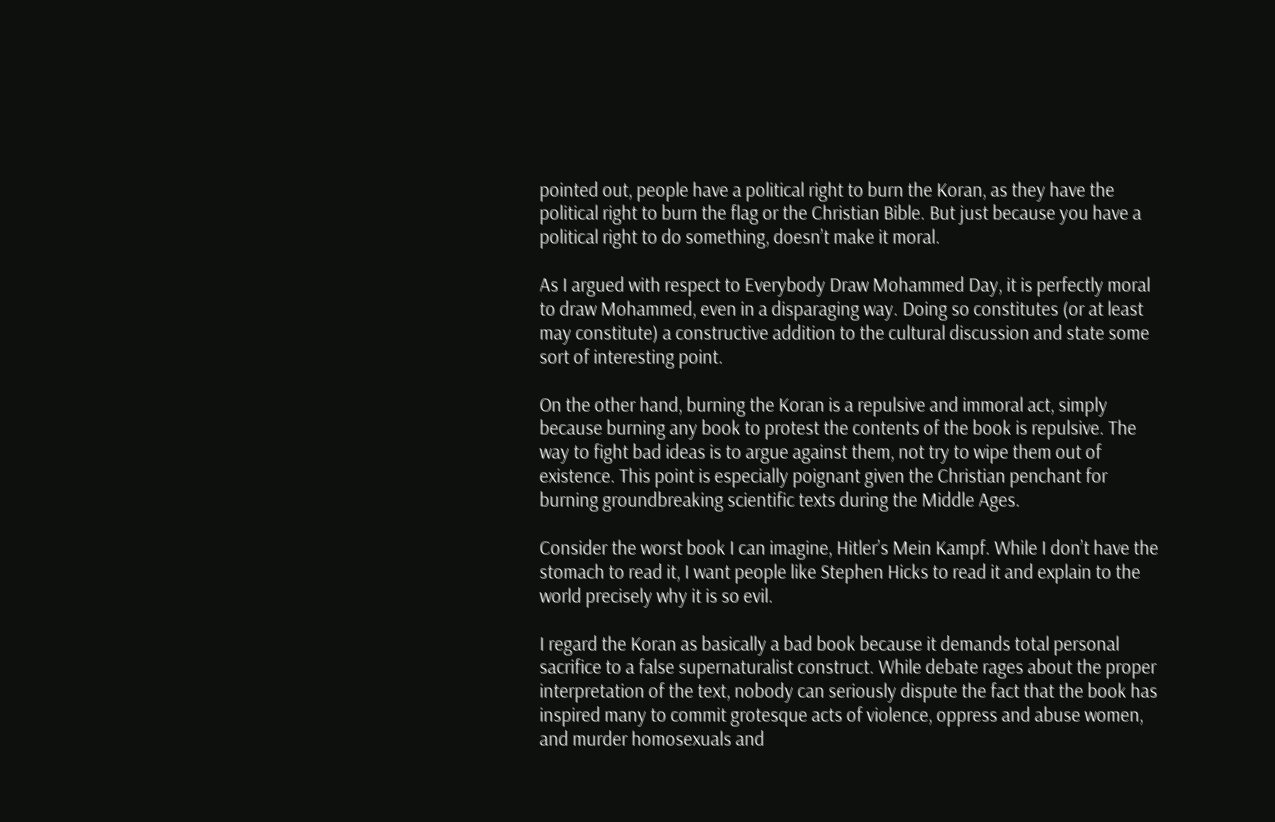pointed out, people have a political right to burn the Koran, as they have the political right to burn the flag or the Christian Bible. But just because you have a political right to do something, doesn’t make it moral.

As I argued with respect to Everybody Draw Mohammed Day, it is perfectly moral to draw Mohammed, even in a disparaging way. Doing so constitutes (or at least may constitute) a constructive addition to the cultural discussion and state some sort of interesting point.

On the other hand, burning the Koran is a repulsive and immoral act, simply because burning any book to protest the contents of the book is repulsive. The way to fight bad ideas is to argue against them, not try to wipe them out of existence. This point is especially poignant given the Christian penchant for burning groundbreaking scientific texts during the Middle Ages.

Consider the worst book I can imagine, Hitler’s Mein Kampf. While I don’t have the stomach to read it, I want people like Stephen Hicks to read it and explain to the world precisely why it is so evil.

I regard the Koran as basically a bad book because it demands total personal sacrifice to a false supernaturalist construct. While debate rages about the proper interpretation of the text, nobody can seriously dispute the fact that the book has inspired many to commit grotesque acts of violence, oppress and abuse women, and murder homosexuals and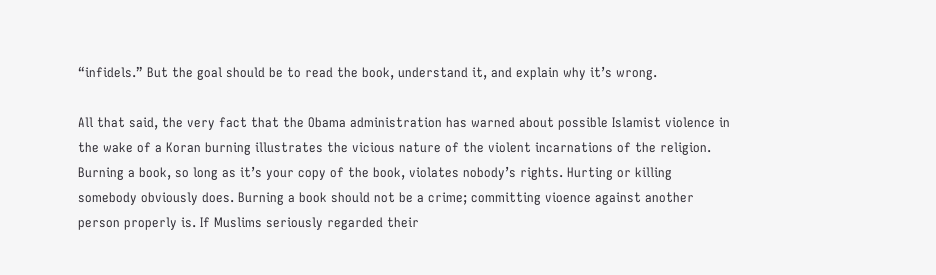“infidels.” But the goal should be to read the book, understand it, and explain why it’s wrong.

All that said, the very fact that the Obama administration has warned about possible Islamist violence in the wake of a Koran burning illustrates the vicious nature of the violent incarnations of the religion. Burning a book, so long as it’s your copy of the book, violates nobody’s rights. Hurting or killing somebody obviously does. Burning a book should not be a crime; committing vioence against another person properly is. If Muslims seriously regarded their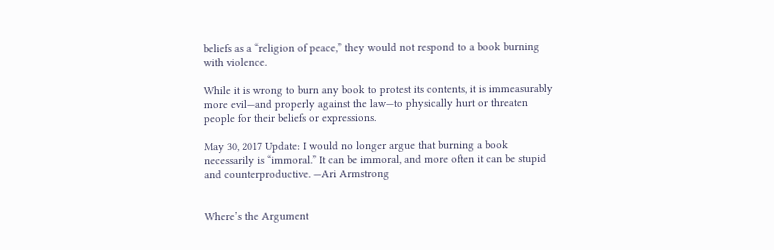beliefs as a “religion of peace,” they would not respond to a book burning with violence.

While it is wrong to burn any book to protest its contents, it is immeasurably more evil—and properly against the law—to physically hurt or threaten people for their beliefs or expressions.

May 30, 2017 Update: I would no longer argue that burning a book necessarily is “immoral.” It can be immoral, and more often it can be stupid and counterproductive. —Ari Armstrong


Where’s the Argument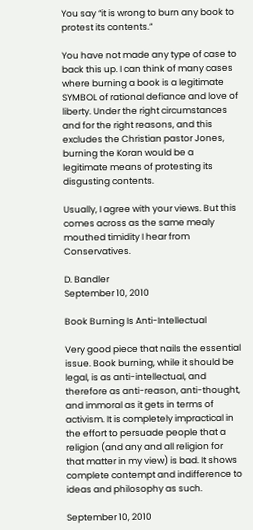You say “it is wrong to burn any book to protest its contents.”

You have not made any type of case to back this up. I can think of many cases where burning a book is a legitimate SYMBOL of rational defiance and love of liberty. Under the right circumstances and for the right reasons, and this excludes the Christian pastor Jones, burning the Koran would be a legitimate means of protesting its disgusting contents.

Usually, I agree with your views. But this comes across as the same mealy mouthed timidity I hear from Conservatives.

D. Bandler
September 10, 2010

Book Burning Is Anti-Intellectual

Very good piece that nails the essential issue. Book burning, while it should be legal, is as anti-intellectual, and therefore as anti-reason, anti-thought, and immoral as it gets in terms of activism. It is completely impractical in the effort to persuade people that a religion (and any and all religion for that matter in my view) is bad. It shows complete contempt and indifference to ideas and philosophy as such.

September 10, 2010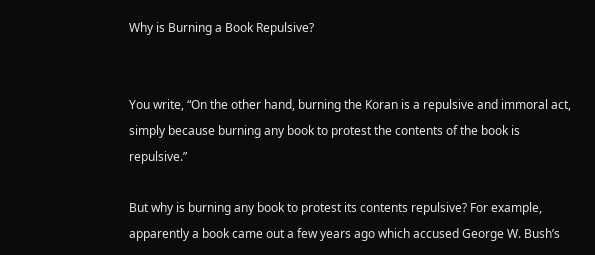Why is Burning a Book Repulsive?


You write, “On the other hand, burning the Koran is a repulsive and immoral act, simply because burning any book to protest the contents of the book is repulsive.”

But why is burning any book to protest its contents repulsive? For example, apparently a book came out a few years ago which accused George W. Bush’s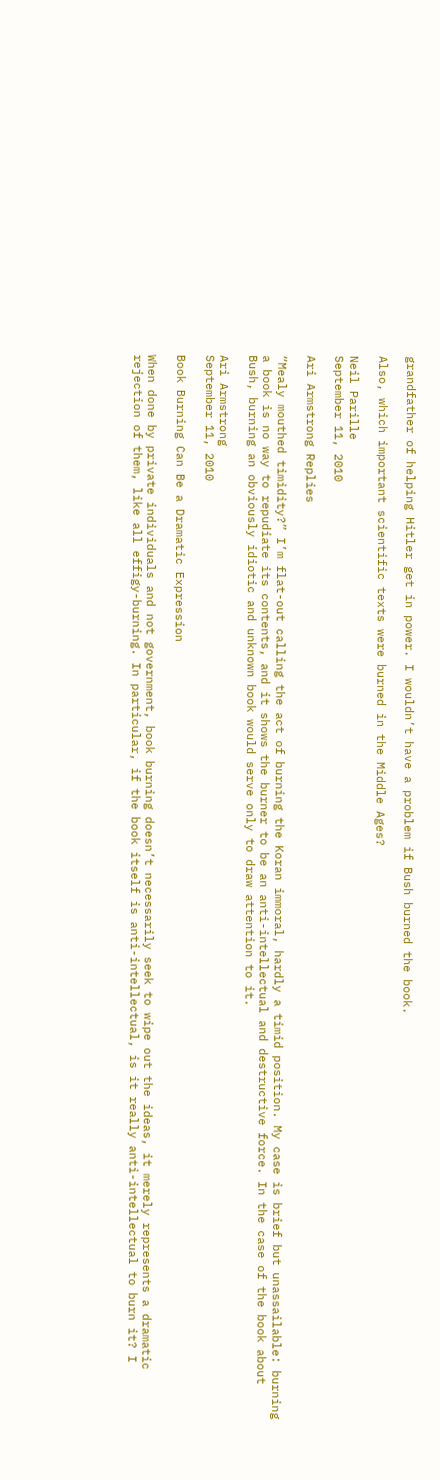grandfather of helping Hitler get in power. I wouldn’t have a problem if Bush burned the book.

Also, which important scientific texts were burned in the Middle Ages?

Neil Parille
September 11, 2010

Ari Armstrong Replies

“Mealy mouthed timidity?” I’m flat-out calling the act of burning the Koran immoral, hardly a timid position. My case is brief but unassailable: burning a book is no way to repudiate its contents, and it shows the burner to be an anti-intellectual and destructive force. In the case of the book about Bush, burning an obviously idiotic and unknown book would serve only to draw attention to it.

Ari Armstrong
September 11, 2010

Book Burning Can Be a Dramatic Expression

When done by private individuals and not government, book burning doesn’t necessarily seek to wipe out the ideas, it merely represents a dramatic rejection of them, like all effigy-burning. In particular, if the book itself is anti-intellectual, is it really anti-intellectual to burn it? I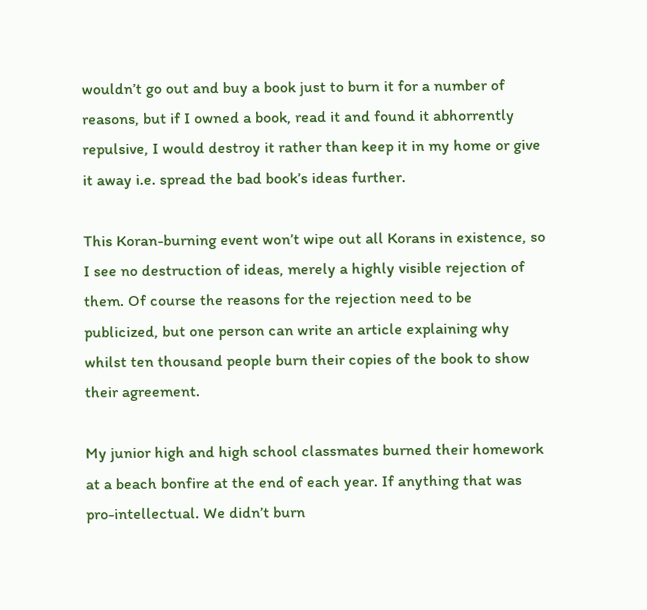wouldn’t go out and buy a book just to burn it for a number of reasons, but if I owned a book, read it and found it abhorrently repulsive, I would destroy it rather than keep it in my home or give it away i.e. spread the bad book’s ideas further.

This Koran-burning event won’t wipe out all Korans in existence, so I see no destruction of ideas, merely a highly visible rejection of them. Of course the reasons for the rejection need to be publicized, but one person can write an article explaining why whilst ten thousand people burn their copies of the book to show their agreement.

My junior high and high school classmates burned their homework at a beach bonfire at the end of each year. If anything that was pro-intellectual. We didn’t burn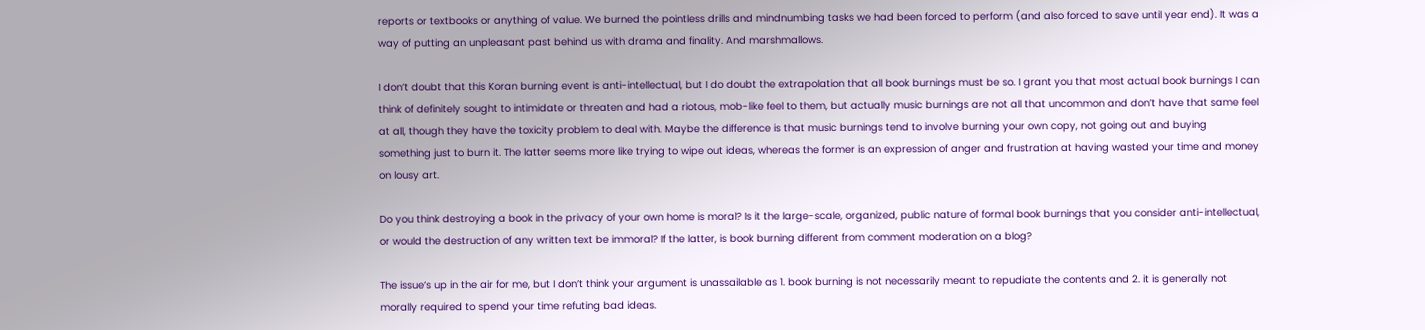reports or textbooks or anything of value. We burned the pointless drills and mindnumbing tasks we had been forced to perform (and also forced to save until year end). It was a way of putting an unpleasant past behind us with drama and finality. And marshmallows.

I don’t doubt that this Koran burning event is anti-intellectual, but I do doubt the extrapolation that all book burnings must be so. I grant you that most actual book burnings I can think of definitely sought to intimidate or threaten and had a riotous, mob-like feel to them, but actually music burnings are not all that uncommon and don’t have that same feel at all, though they have the toxicity problem to deal with. Maybe the difference is that music burnings tend to involve burning your own copy, not going out and buying something just to burn it. The latter seems more like trying to wipe out ideas, whereas the former is an expression of anger and frustration at having wasted your time and money on lousy art.

Do you think destroying a book in the privacy of your own home is moral? Is it the large-scale, organized, public nature of formal book burnings that you consider anti-intellectual, or would the destruction of any written text be immoral? If the latter, is book burning different from comment moderation on a blog?

The issue’s up in the air for me, but I don’t think your argument is unassailable as 1. book burning is not necessarily meant to repudiate the contents and 2. it is generally not morally required to spend your time refuting bad ideas.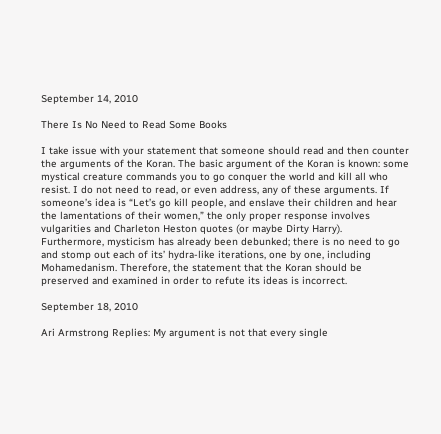September 14, 2010

There Is No Need to Read Some Books

I take issue with your statement that someone should read and then counter the arguments of the Koran. The basic argument of the Koran is known: some mystical creature commands you to go conquer the world and kill all who resist. I do not need to read, or even address, any of these arguments. If someone’s idea is “Let’s go kill people, and enslave their children and hear the lamentations of their women,” the only proper response involves vulgarities and Charleton Heston quotes (or maybe Dirty Harry).
Furthermore, mysticism has already been debunked; there is no need to go and stomp out each of its’ hydra-like iterations, one by one, including Mohamedanism. Therefore, the statement that the Koran should be preserved and examined in order to refute its ideas is incorrect.

September 18, 2010

Ari Armstrong Replies: My argument is not that every single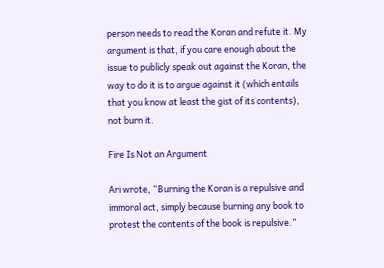person needs to read the Koran and refute it. My argument is that, if you care enough about the issue to publicly speak out against the Koran, the way to do it is to argue against it (which entails that you know at least the gist of its contents), not burn it.

Fire Is Not an Argument

Ari wrote, “Burning the Koran is a repulsive and immoral act, simply because burning any book to protest the contents of the book is repulsive.”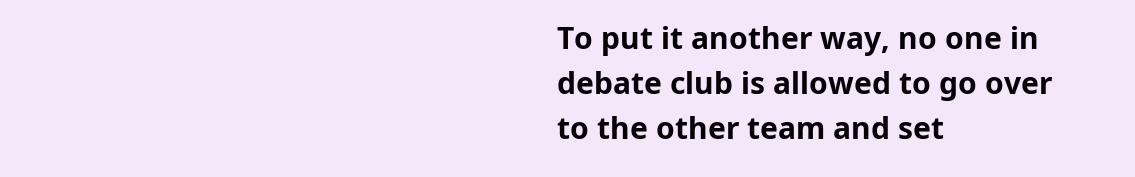To put it another way, no one in debate club is allowed to go over to the other team and set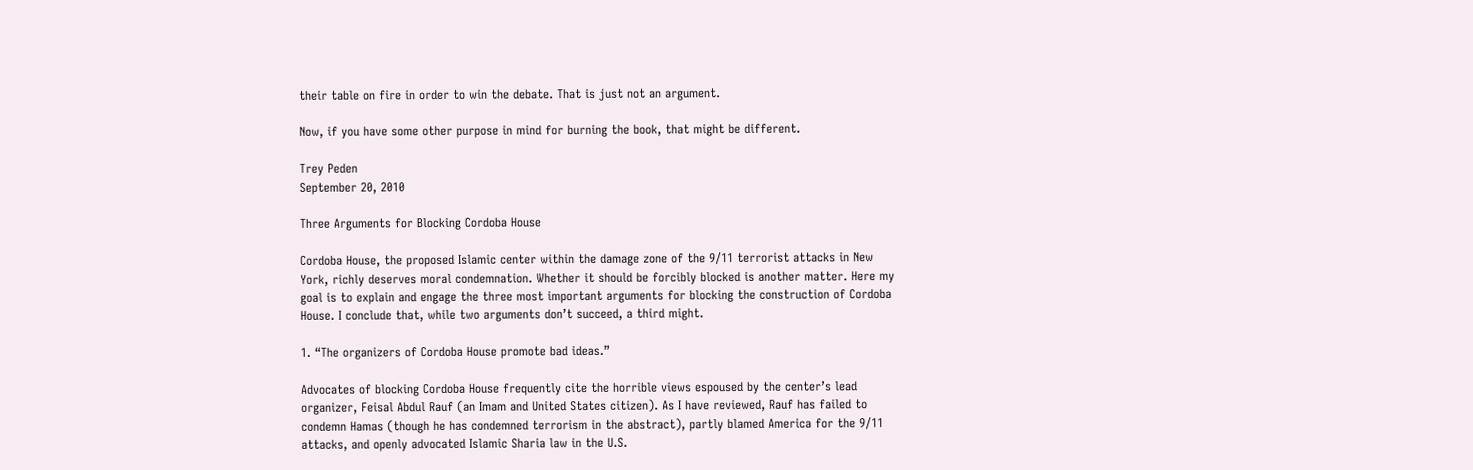their table on fire in order to win the debate. That is just not an argument.

Now, if you have some other purpose in mind for burning the book, that might be different.

Trey Peden
September 20, 2010

Three Arguments for Blocking Cordoba House

Cordoba House, the proposed Islamic center within the damage zone of the 9/11 terrorist attacks in New York, richly deserves moral condemnation. Whether it should be forcibly blocked is another matter. Here my goal is to explain and engage the three most important arguments for blocking the construction of Cordoba House. I conclude that, while two arguments don’t succeed, a third might.

1. “The organizers of Cordoba House promote bad ideas.”

Advocates of blocking Cordoba House frequently cite the horrible views espoused by the center’s lead organizer, Feisal Abdul Rauf (an Imam and United States citizen). As I have reviewed, Rauf has failed to condemn Hamas (though he has condemned terrorism in the abstract), partly blamed America for the 9/11 attacks, and openly advocated Islamic Sharia law in the U.S.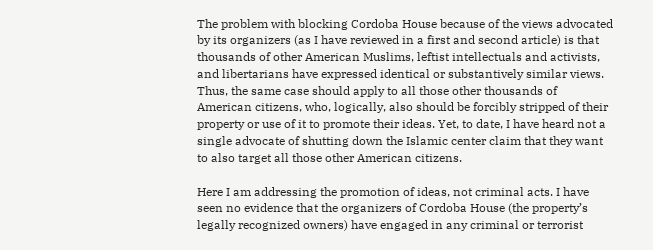The problem with blocking Cordoba House because of the views advocated by its organizers (as I have reviewed in a first and second article) is that thousands of other American Muslims, leftist intellectuals and activists, and libertarians have expressed identical or substantively similar views. Thus, the same case should apply to all those other thousands of American citizens, who, logically, also should be forcibly stripped of their property or use of it to promote their ideas. Yet, to date, I have heard not a single advocate of shutting down the Islamic center claim that they want to also target all those other American citizens.

Here I am addressing the promotion of ideas, not criminal acts. I have seen no evidence that the organizers of Cordoba House (the property’s legally recognized owners) have engaged in any criminal or terrorist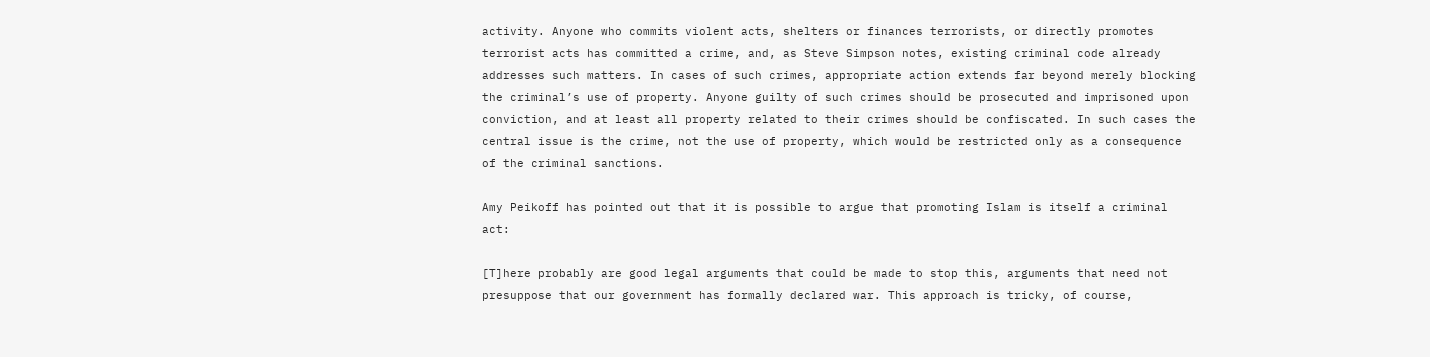activity. Anyone who commits violent acts, shelters or finances terrorists, or directly promotes terrorist acts has committed a crime, and, as Steve Simpson notes, existing criminal code already addresses such matters. In cases of such crimes, appropriate action extends far beyond merely blocking the criminal’s use of property. Anyone guilty of such crimes should be prosecuted and imprisoned upon conviction, and at least all property related to their crimes should be confiscated. In such cases the central issue is the crime, not the use of property, which would be restricted only as a consequence of the criminal sanctions.

Amy Peikoff has pointed out that it is possible to argue that promoting Islam is itself a criminal act:

[T]here probably are good legal arguments that could be made to stop this, arguments that need not presuppose that our government has formally declared war. This approach is tricky, of course,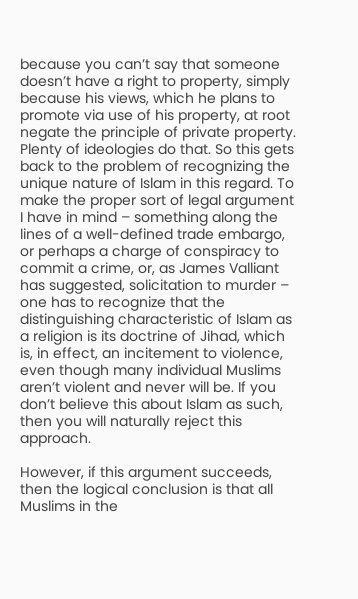because you can’t say that someone doesn’t have a right to property, simply because his views, which he plans to promote via use of his property, at root negate the principle of private property. Plenty of ideologies do that. So this gets back to the problem of recognizing the unique nature of Islam in this regard. To make the proper sort of legal argument I have in mind – something along the lines of a well-defined trade embargo, or perhaps a charge of conspiracy to commit a crime, or, as James Valliant has suggested, solicitation to murder – one has to recognize that the distinguishing characteristic of Islam as a religion is its doctrine of Jihad, which is, in effect, an incitement to violence, even though many individual Muslims aren’t violent and never will be. If you don’t believe this about Islam as such, then you will naturally reject this approach.

However, if this argument succeeds, then the logical conclusion is that all Muslims in the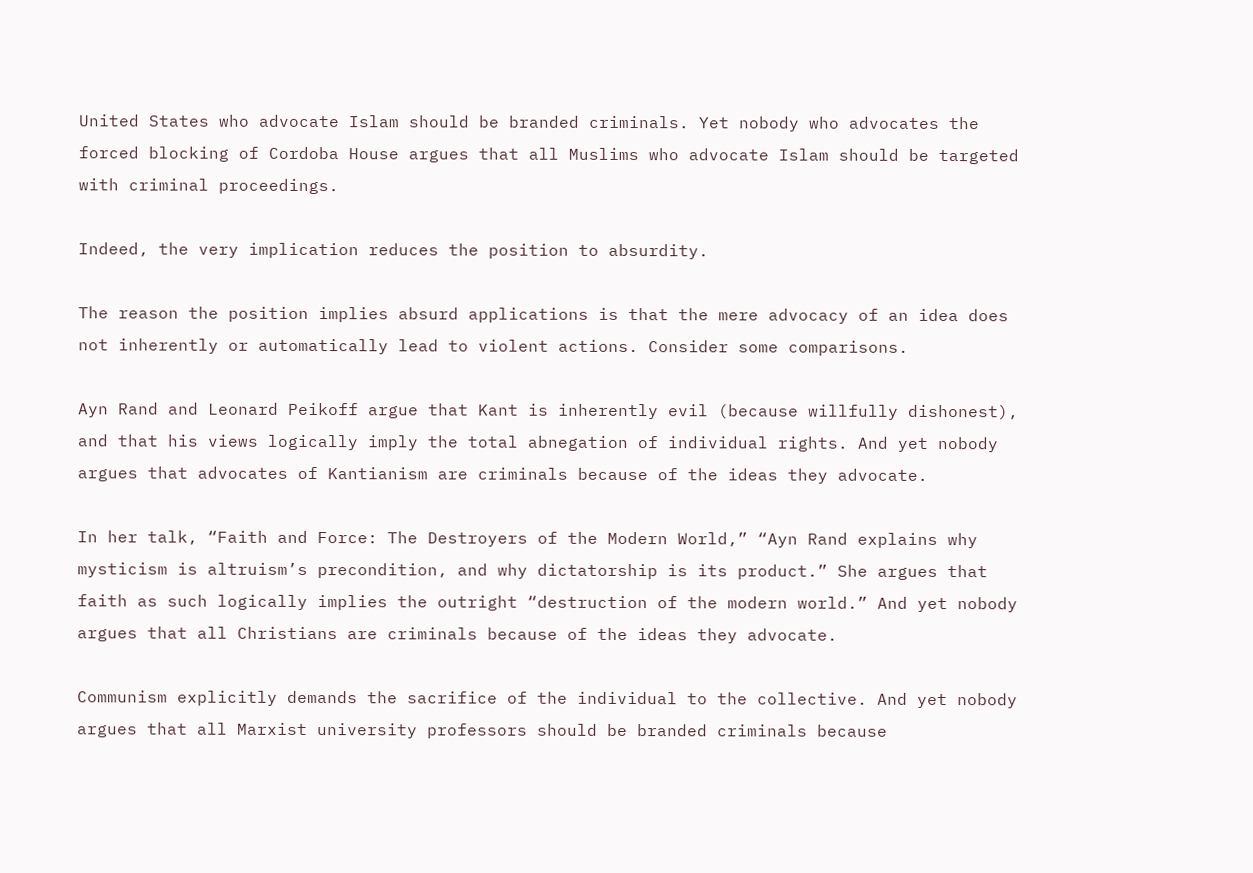United States who advocate Islam should be branded criminals. Yet nobody who advocates the forced blocking of Cordoba House argues that all Muslims who advocate Islam should be targeted with criminal proceedings.

Indeed, the very implication reduces the position to absurdity.

The reason the position implies absurd applications is that the mere advocacy of an idea does not inherently or automatically lead to violent actions. Consider some comparisons.

Ayn Rand and Leonard Peikoff argue that Kant is inherently evil (because willfully dishonest), and that his views logically imply the total abnegation of individual rights. And yet nobody argues that advocates of Kantianism are criminals because of the ideas they advocate.

In her talk, “Faith and Force: The Destroyers of the Modern World,” “Ayn Rand explains why mysticism is altruism’s precondition, and why dictatorship is its product.” She argues that faith as such logically implies the outright “destruction of the modern world.” And yet nobody argues that all Christians are criminals because of the ideas they advocate.

Communism explicitly demands the sacrifice of the individual to the collective. And yet nobody argues that all Marxist university professors should be branded criminals because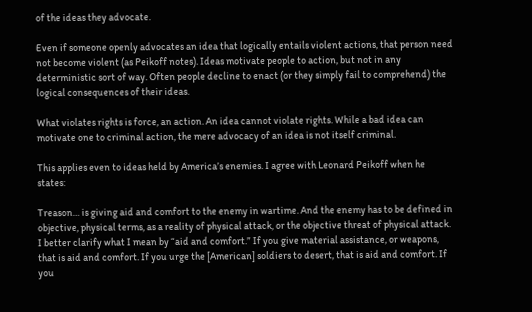of the ideas they advocate.

Even if someone openly advocates an idea that logically entails violent actions, that person need not become violent (as Peikoff notes). Ideas motivate people to action, but not in any deterministic sort of way. Often people decline to enact (or they simply fail to comprehend) the logical consequences of their ideas.

What violates rights is force, an action. An idea cannot violate rights. While a bad idea can motivate one to criminal action, the mere advocacy of an idea is not itself criminal.

This applies even to ideas held by America’s enemies. I agree with Leonard Peikoff when he states:

Treason… is giving aid and comfort to the enemy in wartime. And the enemy has to be defined in objective, physical terms, as a reality of physical attack, or the objective threat of physical attack. I better clarify what I mean by “aid and comfort.” If you give material assistance, or weapons, that is aid and comfort. If you urge the [American] soldiers to desert, that is aid and comfort. If you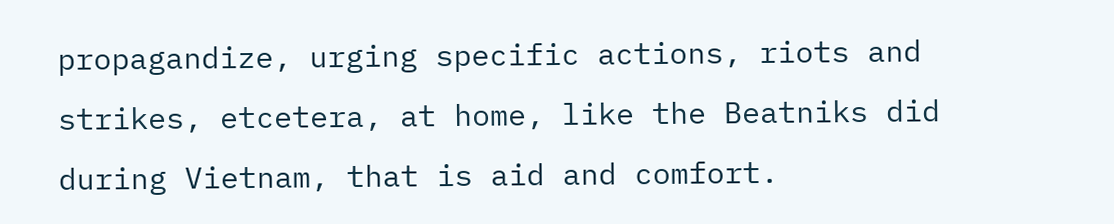propagandize, urging specific actions, riots and strikes, etcetera, at home, like the Beatniks did during Vietnam, that is aid and comfort.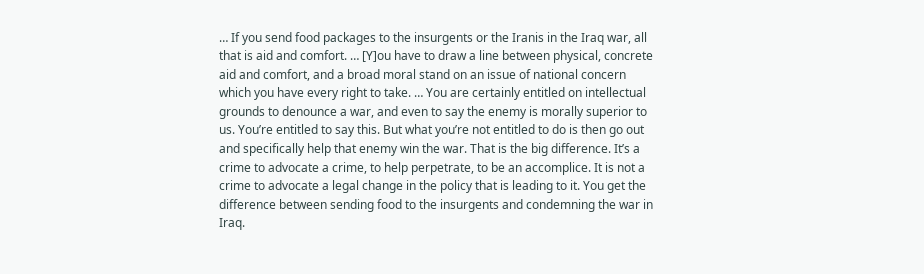… If you send food packages to the insurgents or the Iranis in the Iraq war, all that is aid and comfort. … [Y]ou have to draw a line between physical, concrete aid and comfort, and a broad moral stand on an issue of national concern which you have every right to take. … You are certainly entitled on intellectual grounds to denounce a war, and even to say the enemy is morally superior to us. You’re entitled to say this. But what you’re not entitled to do is then go out and specifically help that enemy win the war. That is the big difference. It’s a crime to advocate a crime, to help perpetrate, to be an accomplice. It is not a crime to advocate a legal change in the policy that is leading to it. You get the difference between sending food to the insurgents and condemning the war in Iraq.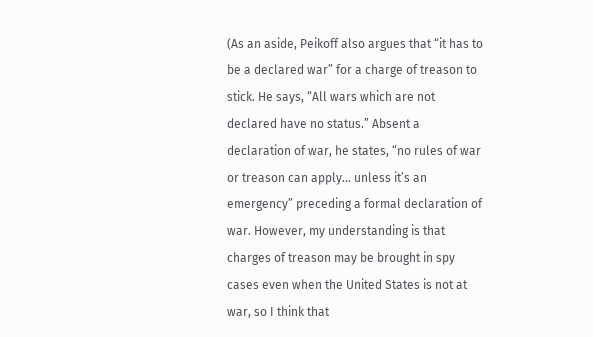(As an aside, Peikoff also argues that “it has to be a declared war” for a charge of treason to stick. He says, “All wars which are not declared have no status.” Absent a declaration of war, he states, “no rules of war or treason can apply… unless it’s an emergency” preceding a formal declaration of war. However, my understanding is that charges of treason may be brought in spy cases even when the United States is not at war, so I think that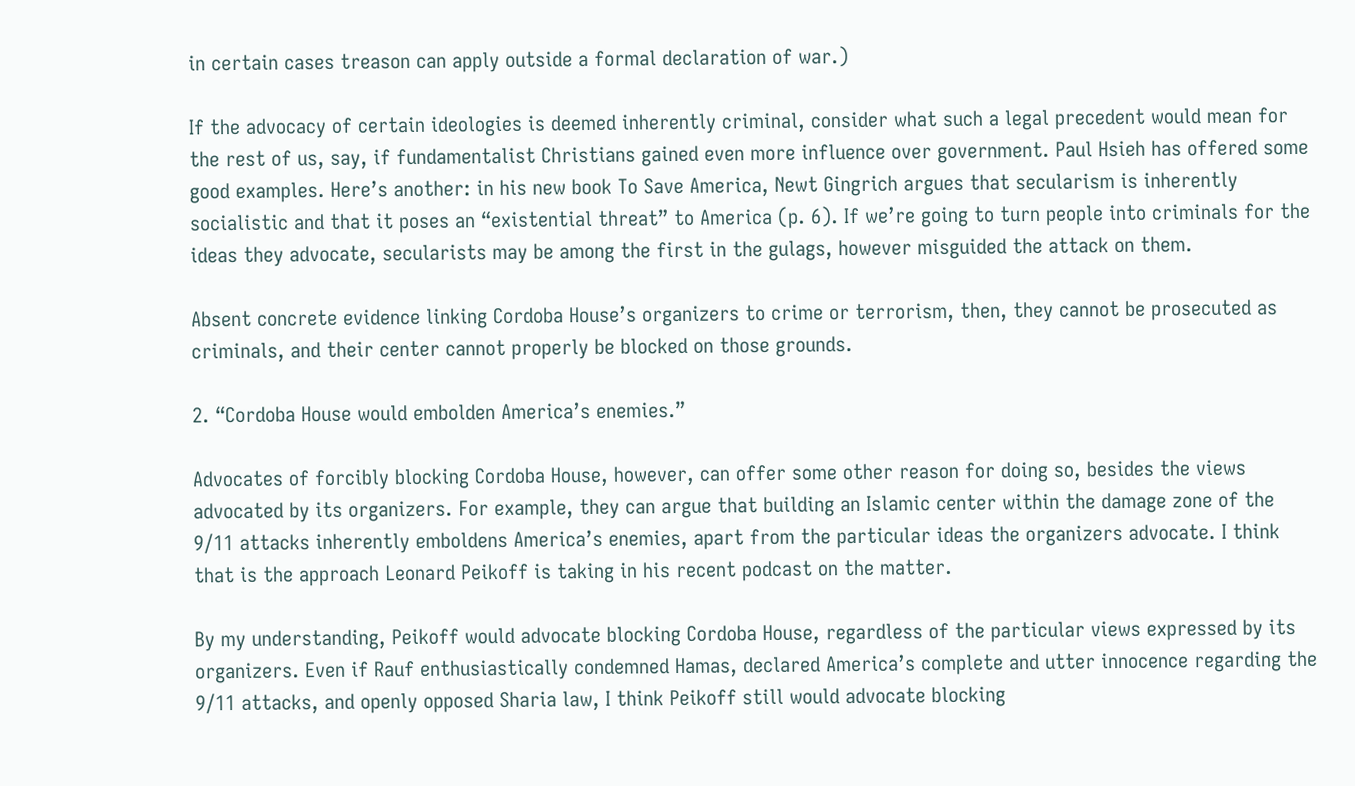in certain cases treason can apply outside a formal declaration of war.)

If the advocacy of certain ideologies is deemed inherently criminal, consider what such a legal precedent would mean for the rest of us, say, if fundamentalist Christians gained even more influence over government. Paul Hsieh has offered some good examples. Here’s another: in his new book To Save America, Newt Gingrich argues that secularism is inherently socialistic and that it poses an “existential threat” to America (p. 6). If we’re going to turn people into criminals for the ideas they advocate, secularists may be among the first in the gulags, however misguided the attack on them.

Absent concrete evidence linking Cordoba House’s organizers to crime or terrorism, then, they cannot be prosecuted as criminals, and their center cannot properly be blocked on those grounds.

2. “Cordoba House would embolden America’s enemies.”

Advocates of forcibly blocking Cordoba House, however, can offer some other reason for doing so, besides the views advocated by its organizers. For example, they can argue that building an Islamic center within the damage zone of the 9/11 attacks inherently emboldens America’s enemies, apart from the particular ideas the organizers advocate. I think that is the approach Leonard Peikoff is taking in his recent podcast on the matter.

By my understanding, Peikoff would advocate blocking Cordoba House, regardless of the particular views expressed by its organizers. Even if Rauf enthusiastically condemned Hamas, declared America’s complete and utter innocence regarding the 9/11 attacks, and openly opposed Sharia law, I think Peikoff still would advocate blocking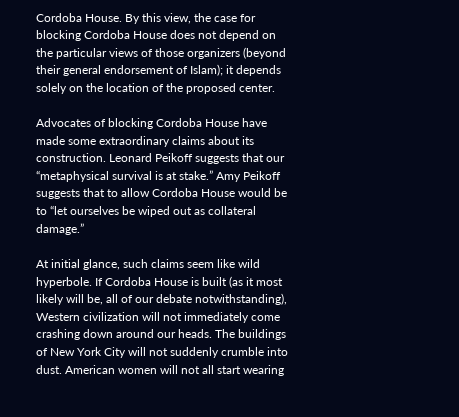Cordoba House. By this view, the case for blocking Cordoba House does not depend on the particular views of those organizers (beyond their general endorsement of Islam); it depends solely on the location of the proposed center.

Advocates of blocking Cordoba House have made some extraordinary claims about its construction. Leonard Peikoff suggests that our “metaphysical survival is at stake.” Amy Peikoff suggests that to allow Cordoba House would be to “let ourselves be wiped out as collateral damage.”

At initial glance, such claims seem like wild hyperbole. If Cordoba House is built (as it most likely will be, all of our debate notwithstanding), Western civilization will not immediately come crashing down around our heads. The buildings of New York City will not suddenly crumble into dust. American women will not all start wearing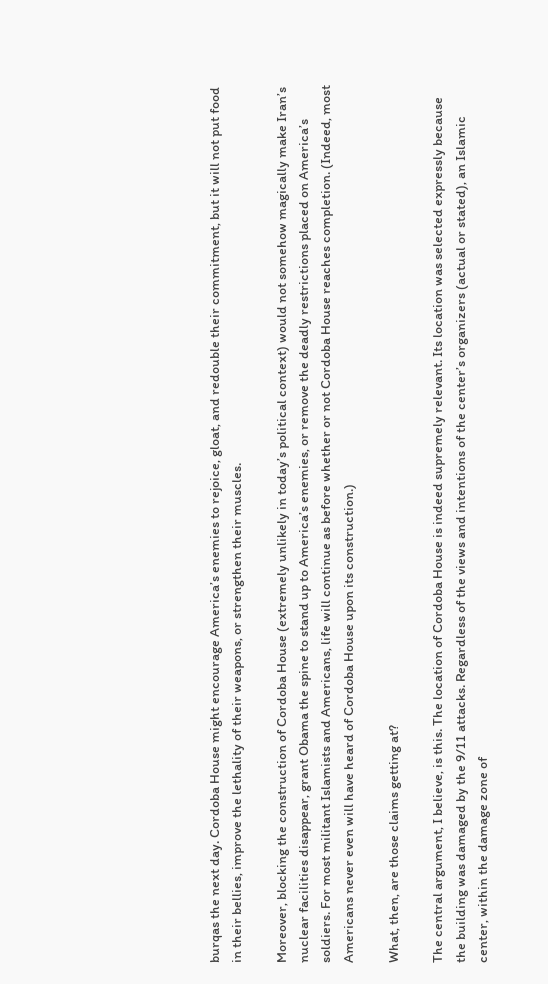burqas the next day. Cordoba House might encourage America’s enemies to rejoice, gloat, and redouble their commitment, but it will not put food in their bellies, improve the lethality of their weapons, or strengthen their muscles.

Moreover, blocking the construction of Cordoba House (extremely unlikely in today’s political context) would not somehow magically make Iran’s nuclear facilities disappear, grant Obama the spine to stand up to America’s enemies, or remove the deadly restrictions placed on America’s soldiers. For most militant Islamists and Americans, life will continue as before whether or not Cordoba House reaches completion. (Indeed, most Americans never even will have heard of Cordoba House upon its construction.)

What, then, are those claims getting at?

The central argument, I believe, is this. The location of Cordoba House is indeed supremely relevant. Its location was selected expressly because the building was damaged by the 9/11 attacks. Regardless of the views and intentions of the center’s organizers (actual or stated), an Islamic center, within the damage zone of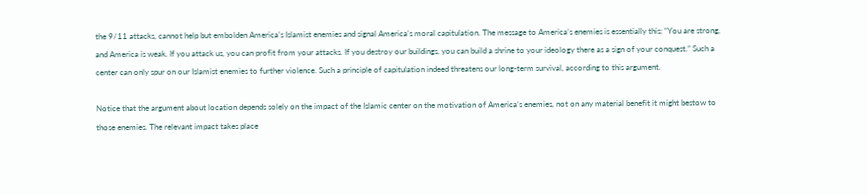the 9/11 attacks, cannot help but embolden America’s Islamist enemies and signal America’s moral capitulation. The message to America’s enemies is essentially this: “You are strong, and America is weak. If you attack us, you can profit from your attacks. If you destroy our buildings, you can build a shrine to your ideology there as a sign of your conquest.” Such a center can only spur on our Islamist enemies to further violence. Such a principle of capitulation indeed threatens our long-term survival, according to this argument.

Notice that the argument about location depends solely on the impact of the Islamic center on the motivation of America’s enemies, not on any material benefit it might bestow to those enemies. The relevant impact takes place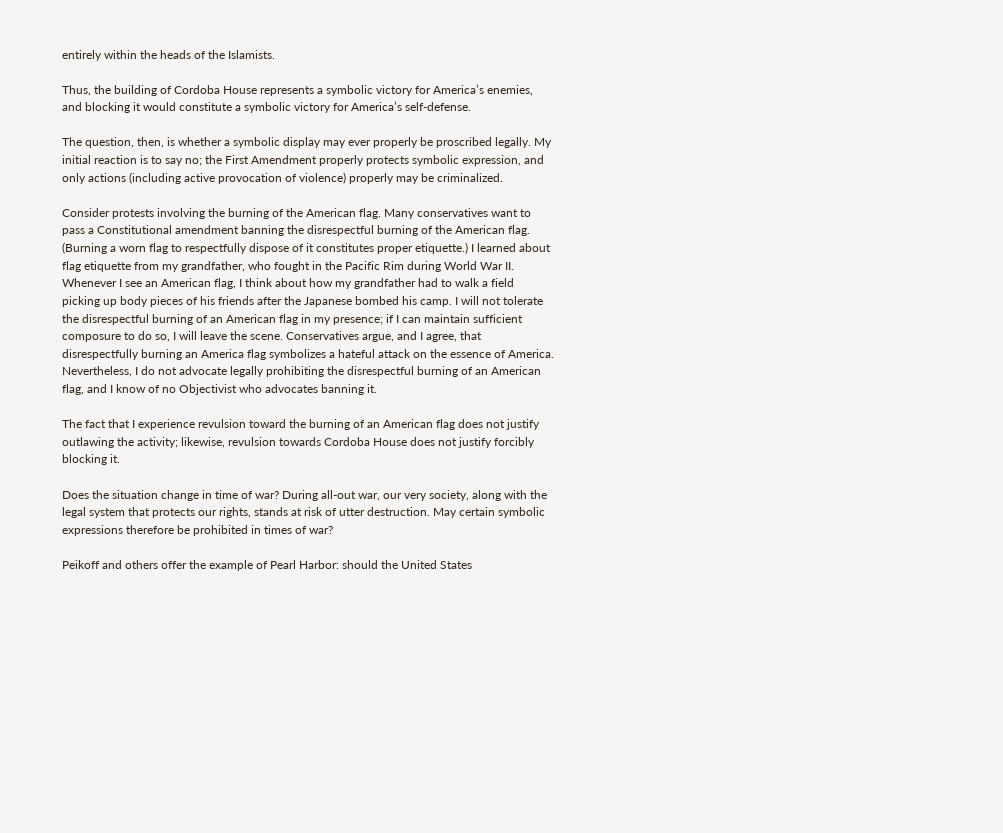entirely within the heads of the Islamists.

Thus, the building of Cordoba House represents a symbolic victory for America’s enemies, and blocking it would constitute a symbolic victory for America’s self-defense.

The question, then, is whether a symbolic display may ever properly be proscribed legally. My initial reaction is to say no; the First Amendment properly protects symbolic expression, and only actions (including active provocation of violence) properly may be criminalized.

Consider protests involving the burning of the American flag. Many conservatives want to pass a Constitutional amendment banning the disrespectful burning of the American flag. (Burning a worn flag to respectfully dispose of it constitutes proper etiquette.) I learned about flag etiquette from my grandfather, who fought in the Pacific Rim during World War II. Whenever I see an American flag, I think about how my grandfather had to walk a field picking up body pieces of his friends after the Japanese bombed his camp. I will not tolerate the disrespectful burning of an American flag in my presence; if I can maintain sufficient composure to do so, I will leave the scene. Conservatives argue, and I agree, that disrespectfully burning an America flag symbolizes a hateful attack on the essence of America. Nevertheless, I do not advocate legally prohibiting the disrespectful burning of an American flag, and I know of no Objectivist who advocates banning it.

The fact that I experience revulsion toward the burning of an American flag does not justify outlawing the activity; likewise, revulsion towards Cordoba House does not justify forcibly blocking it.

Does the situation change in time of war? During all-out war, our very society, along with the legal system that protects our rights, stands at risk of utter destruction. May certain symbolic expressions therefore be prohibited in times of war?

Peikoff and others offer the example of Pearl Harbor: should the United States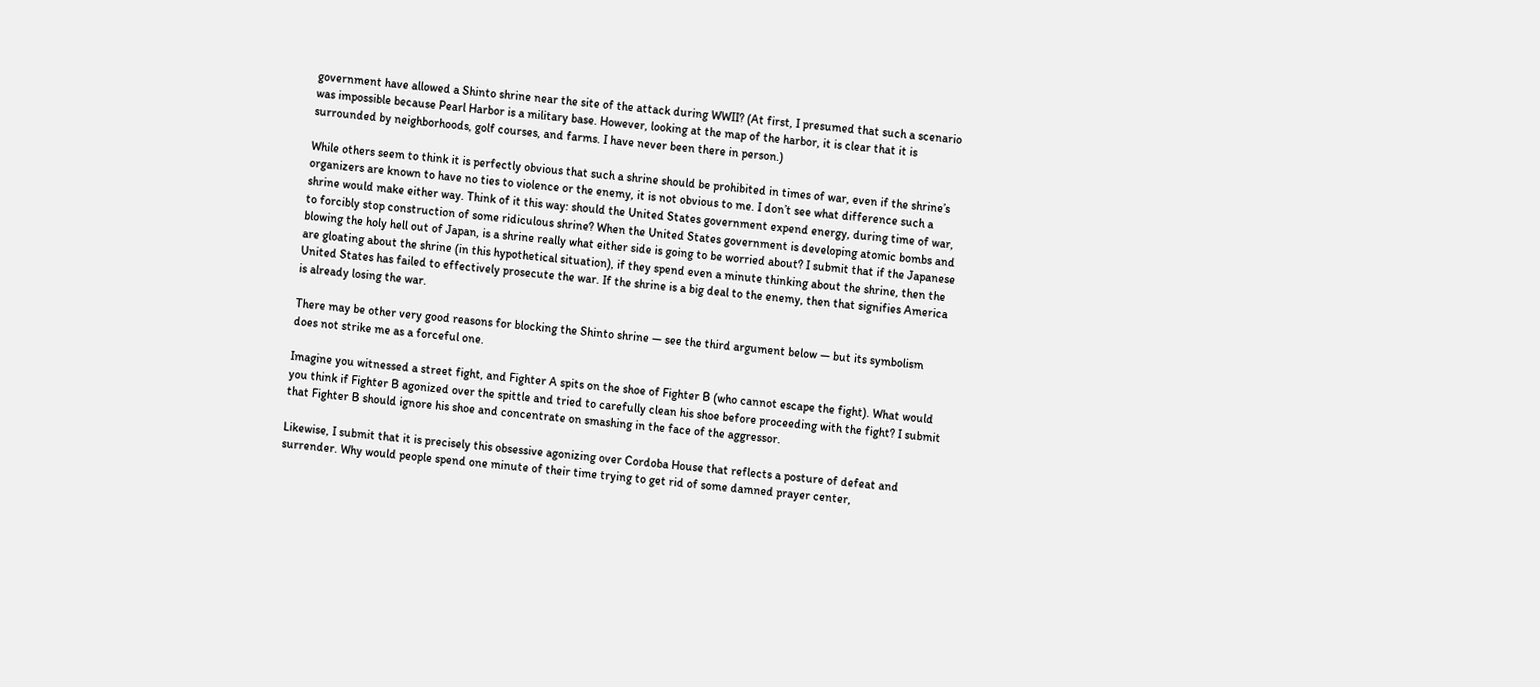government have allowed a Shinto shrine near the site of the attack during WWII? (At first, I presumed that such a scenario was impossible because Pearl Harbor is a military base. However, looking at the map of the harbor, it is clear that it is surrounded by neighborhoods, golf courses, and farms. I have never been there in person.)

While others seem to think it is perfectly obvious that such a shrine should be prohibited in times of war, even if the shrine’s organizers are known to have no ties to violence or the enemy, it is not obvious to me. I don’t see what difference such a shrine would make either way. Think of it this way: should the United States government expend energy, during time of war, to forcibly stop construction of some ridiculous shrine? When the United States government is developing atomic bombs and blowing the holy hell out of Japan, is a shrine really what either side is going to be worried about? I submit that if the Japanese are gloating about the shrine (in this hypothetical situation), if they spend even a minute thinking about the shrine, then the United States has failed to effectively prosecute the war. If the shrine is a big deal to the enemy, then that signifies America is already losing the war.

There may be other very good reasons for blocking the Shinto shrine — see the third argument below — but its symbolism does not strike me as a forceful one.

Imagine you witnessed a street fight, and Fighter A spits on the shoe of Fighter B (who cannot escape the fight). What would you think if Fighter B agonized over the spittle and tried to carefully clean his shoe before proceeding with the fight? I submit that Fighter B should ignore his shoe and concentrate on smashing in the face of the aggressor.

Likewise, I submit that it is precisely this obsessive agonizing over Cordoba House that reflects a posture of defeat and surrender. Why would people spend one minute of their time trying to get rid of some damned prayer center,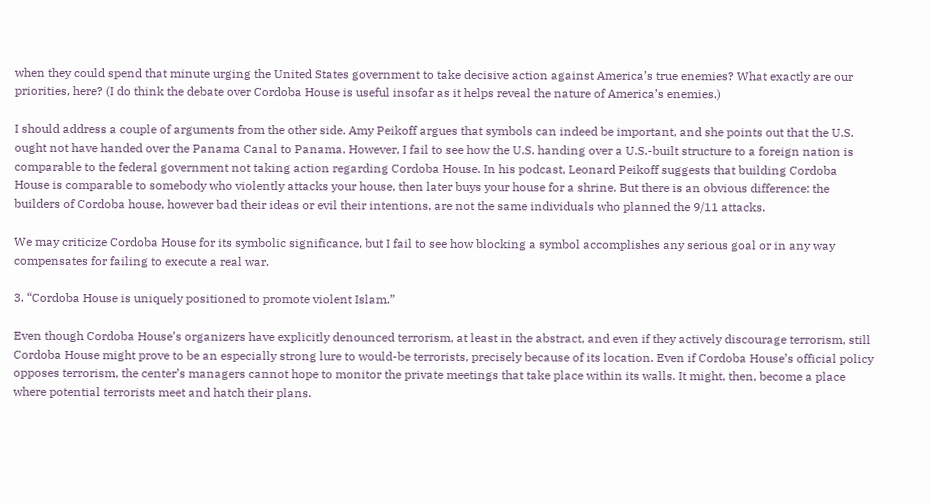when they could spend that minute urging the United States government to take decisive action against America’s true enemies? What exactly are our priorities, here? (I do think the debate over Cordoba House is useful insofar as it helps reveal the nature of America’s enemies.)

I should address a couple of arguments from the other side. Amy Peikoff argues that symbols can indeed be important, and she points out that the U.S. ought not have handed over the Panama Canal to Panama. However, I fail to see how the U.S. handing over a U.S.-built structure to a foreign nation is comparable to the federal government not taking action regarding Cordoba House. In his podcast, Leonard Peikoff suggests that building Cordoba House is comparable to somebody who violently attacks your house, then later buys your house for a shrine. But there is an obvious difference: the builders of Cordoba house, however bad their ideas or evil their intentions, are not the same individuals who planned the 9/11 attacks.

We may criticize Cordoba House for its symbolic significance, but I fail to see how blocking a symbol accomplishes any serious goal or in any way compensates for failing to execute a real war.

3. “Cordoba House is uniquely positioned to promote violent Islam.”

Even though Cordoba House’s organizers have explicitly denounced terrorism, at least in the abstract, and even if they actively discourage terrorism, still Cordoba House might prove to be an especially strong lure to would-be terrorists, precisely because of its location. Even if Cordoba House’s official policy opposes terrorism, the center’s managers cannot hope to monitor the private meetings that take place within its walls. It might, then, become a place where potential terrorists meet and hatch their plans.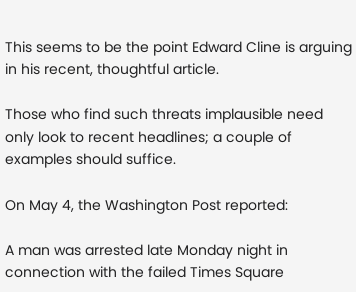This seems to be the point Edward Cline is arguing in his recent, thoughtful article.

Those who find such threats implausible need only look to recent headlines; a couple of examples should suffice.

On May 4, the Washington Post reported:

A man was arrested late Monday night in connection with the failed Times Square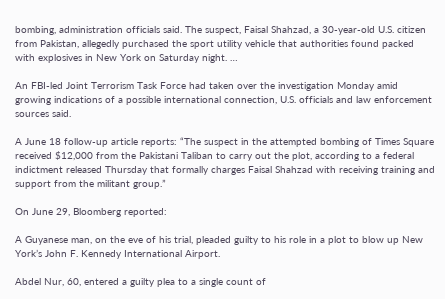bombing, administration officials said. The suspect, Faisal Shahzad, a 30-year-old U.S. citizen from Pakistan, allegedly purchased the sport utility vehicle that authorities found packed with explosives in New York on Saturday night. …

An FBI-led Joint Terrorism Task Force had taken over the investigation Monday amid growing indications of a possible international connection, U.S. officials and law enforcement sources said.

A June 18 follow-up article reports: “The suspect in the attempted bombing of Times Square received $12,000 from the Pakistani Taliban to carry out the plot, according to a federal indictment released Thursday that formally charges Faisal Shahzad with receiving training and support from the militant group.”

On June 29, Bloomberg reported:

A Guyanese man, on the eve of his trial, pleaded guilty to his role in a plot to blow up New York’s John F. Kennedy International Airport.

Abdel Nur, 60, entered a guilty plea to a single count of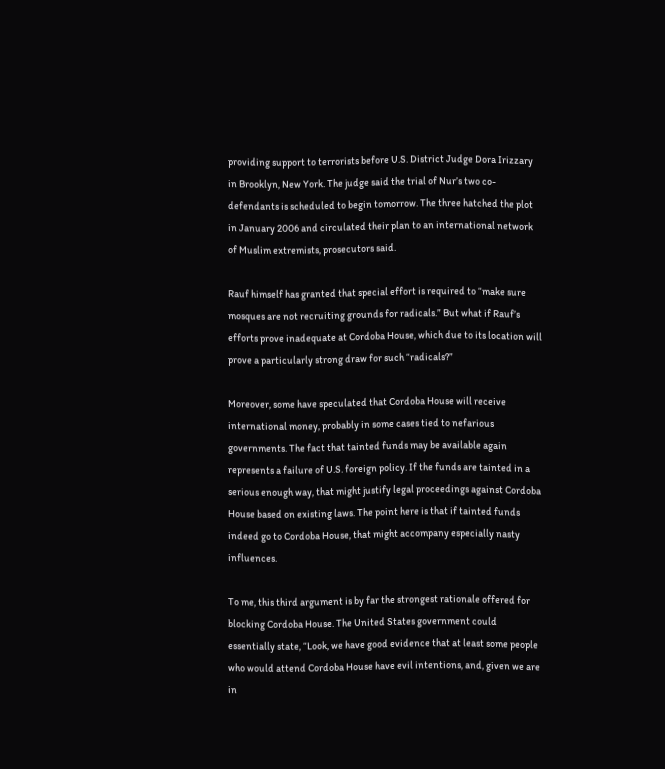providing support to terrorists before U.S. District Judge Dora Irizzary in Brooklyn, New York. The judge said the trial of Nur’s two co-defendants is scheduled to begin tomorrow. The three hatched the plot in January 2006 and circulated their plan to an international network of Muslim extremists, prosecutors said.

Rauf himself has granted that special effort is required to “make sure mosques are not recruiting grounds for radicals.” But what if Rauf’s efforts prove inadequate at Cordoba House, which due to its location will prove a particularly strong draw for such “radicals?”

Moreover, some have speculated that Cordoba House will receive international money, probably in some cases tied to nefarious governments. The fact that tainted funds may be available again represents a failure of U.S. foreign policy. If the funds are tainted in a serious enough way, that might justify legal proceedings against Cordoba House based on existing laws. The point here is that if tainted funds indeed go to Cordoba House, that might accompany especially nasty influences.

To me, this third argument is by far the strongest rationale offered for blocking Cordoba House. The United States government could essentially state, “Look, we have good evidence that at least some people who would attend Cordoba House have evil intentions, and, given we are in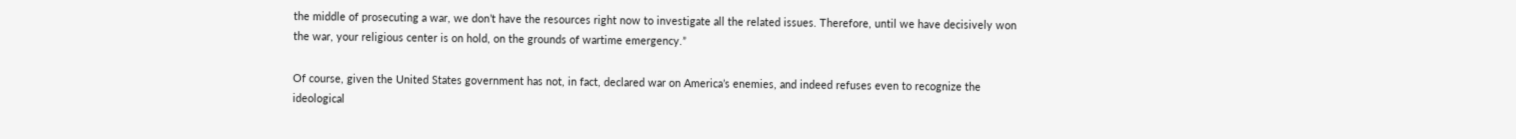the middle of prosecuting a war, we don’t have the resources right now to investigate all the related issues. Therefore, until we have decisively won the war, your religious center is on hold, on the grounds of wartime emergency.”

Of course, given the United States government has not, in fact, declared war on America’s enemies, and indeed refuses even to recognize the ideological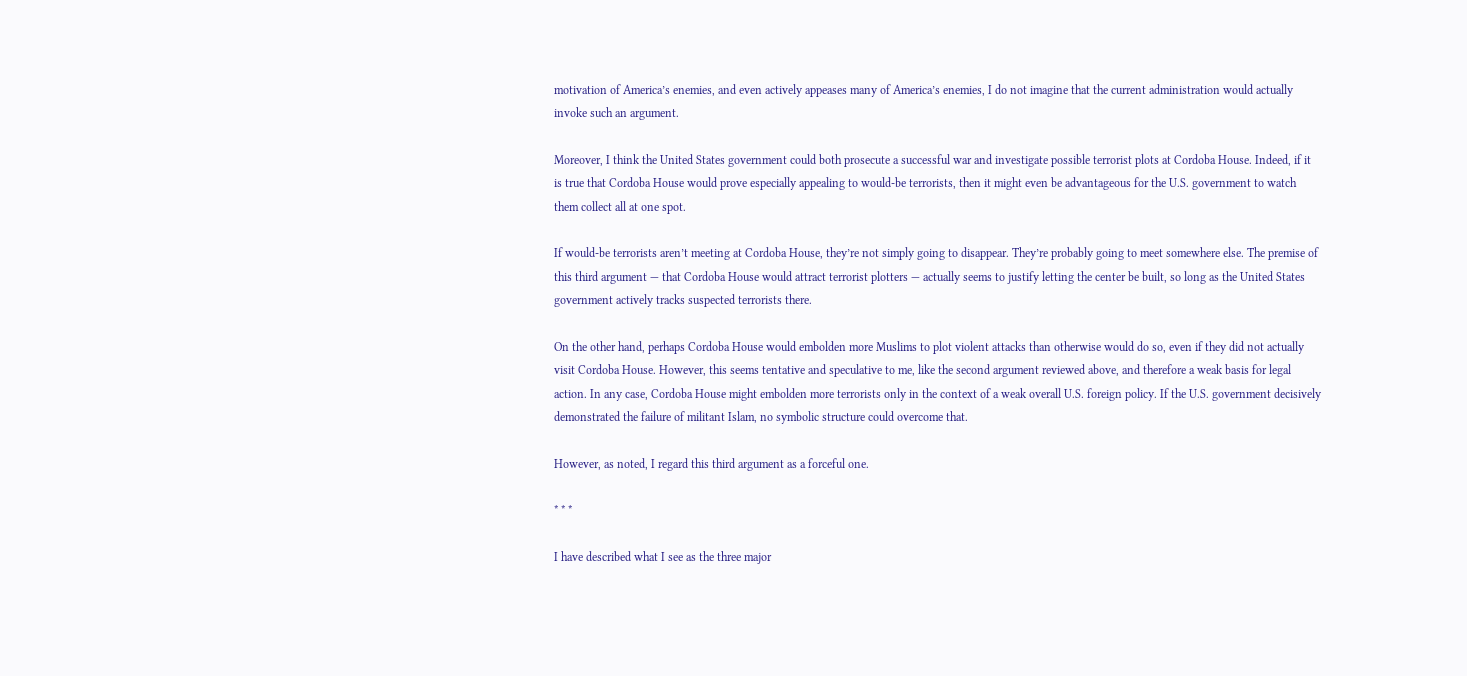motivation of America’s enemies, and even actively appeases many of America’s enemies, I do not imagine that the current administration would actually invoke such an argument.

Moreover, I think the United States government could both prosecute a successful war and investigate possible terrorist plots at Cordoba House. Indeed, if it is true that Cordoba House would prove especially appealing to would-be terrorists, then it might even be advantageous for the U.S. government to watch them collect all at one spot.

If would-be terrorists aren’t meeting at Cordoba House, they’re not simply going to disappear. They’re probably going to meet somewhere else. The premise of this third argument — that Cordoba House would attract terrorist plotters — actually seems to justify letting the center be built, so long as the United States government actively tracks suspected terrorists there.

On the other hand, perhaps Cordoba House would embolden more Muslims to plot violent attacks than otherwise would do so, even if they did not actually visit Cordoba House. However, this seems tentative and speculative to me, like the second argument reviewed above, and therefore a weak basis for legal action. In any case, Cordoba House might embolden more terrorists only in the context of a weak overall U.S. foreign policy. If the U.S. government decisively demonstrated the failure of militant Islam, no symbolic structure could overcome that.

However, as noted, I regard this third argument as a forceful one.

* * *

I have described what I see as the three major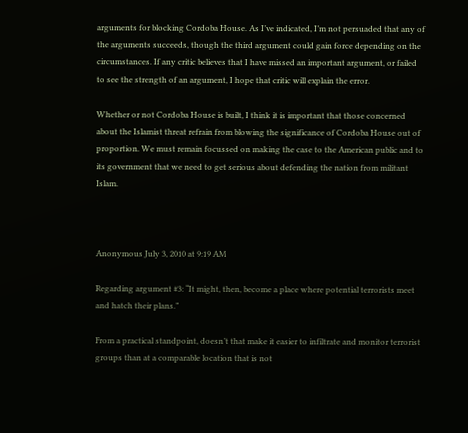arguments for blocking Cordoba House. As I’ve indicated, I’m not persuaded that any of the arguments succeeds, though the third argument could gain force depending on the circumstances. If any critic believes that I have missed an important argument, or failed to see the strength of an argument, I hope that critic will explain the error.

Whether or not Cordoba House is built, I think it is important that those concerned about the Islamist threat refrain from blowing the significance of Cordoba House out of proportion. We must remain focussed on making the case to the American public and to its government that we need to get serious about defending the nation from militant Islam.



Anonymous July 3, 2010 at 9:19 AM

Regarding argument #3: “It might, then, become a place where potential terrorists meet and hatch their plans.”

From a practical standpoint, doesn’t that make it easier to infiltrate and monitor terrorist groups than at a comparable location that is not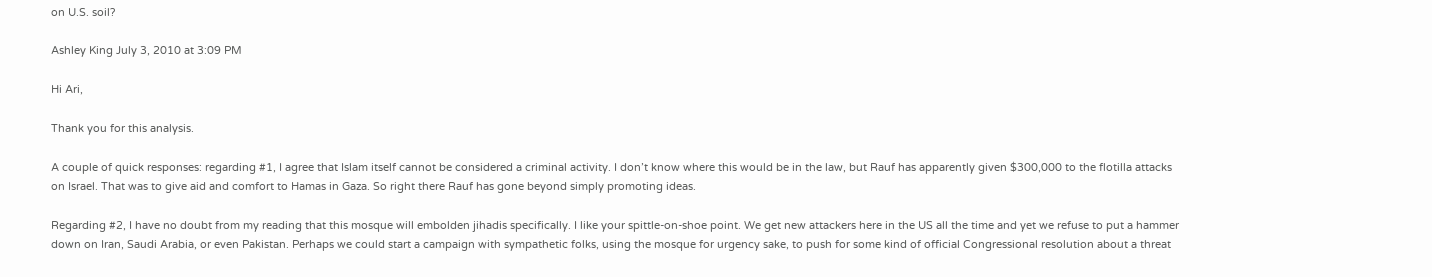on U.S. soil?

Ashley King July 3, 2010 at 3:09 PM

Hi Ari,

Thank you for this analysis.

A couple of quick responses: regarding #1, I agree that Islam itself cannot be considered a criminal activity. I don’t know where this would be in the law, but Rauf has apparently given $300,000 to the flotilla attacks on Israel. That was to give aid and comfort to Hamas in Gaza. So right there Rauf has gone beyond simply promoting ideas.

Regarding #2, I have no doubt from my reading that this mosque will embolden jihadis specifically. I like your spittle-on-shoe point. We get new attackers here in the US all the time and yet we refuse to put a hammer down on Iran, Saudi Arabia, or even Pakistan. Perhaps we could start a campaign with sympathetic folks, using the mosque for urgency sake, to push for some kind of official Congressional resolution about a threat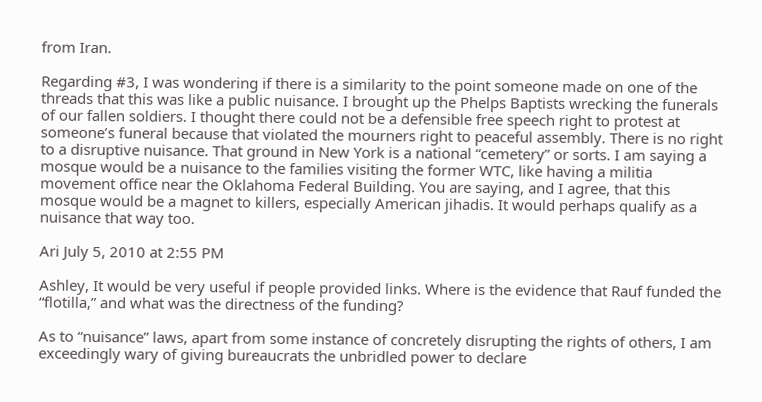from Iran.

Regarding #3, I was wondering if there is a similarity to the point someone made on one of the threads that this was like a public nuisance. I brought up the Phelps Baptists wrecking the funerals of our fallen soldiers. I thought there could not be a defensible free speech right to protest at someone’s funeral because that violated the mourners right to peaceful assembly. There is no right to a disruptive nuisance. That ground in New York is a national “cemetery” or sorts. I am saying a mosque would be a nuisance to the families visiting the former WTC, like having a militia movement office near the Oklahoma Federal Building. You are saying, and I agree, that this mosque would be a magnet to killers, especially American jihadis. It would perhaps qualify as a nuisance that way too.

Ari July 5, 2010 at 2:55 PM

Ashley, It would be very useful if people provided links. Where is the evidence that Rauf funded the “flotilla,” and what was the directness of the funding?

As to “nuisance” laws, apart from some instance of concretely disrupting the rights of others, I am exceedingly wary of giving bureaucrats the unbridled power to declare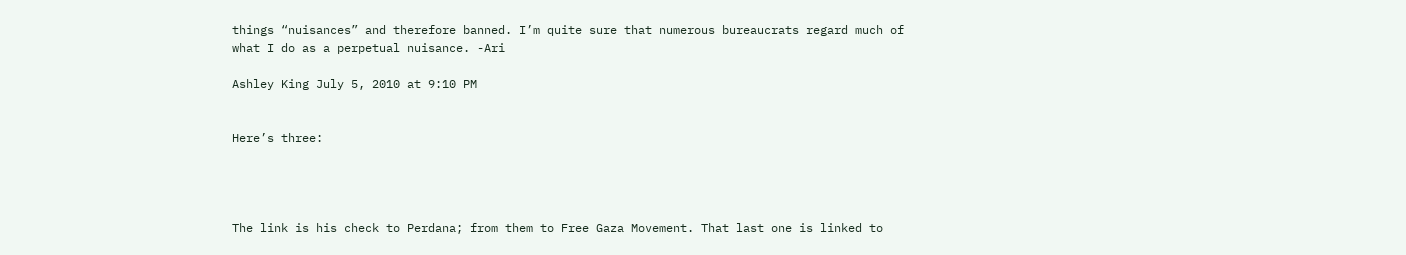things “nuisances” and therefore banned. I’m quite sure that numerous bureaucrats regard much of what I do as a perpetual nuisance. -Ari

Ashley King July 5, 2010 at 9:10 PM


Here’s three:




The link is his check to Perdana; from them to Free Gaza Movement. That last one is linked to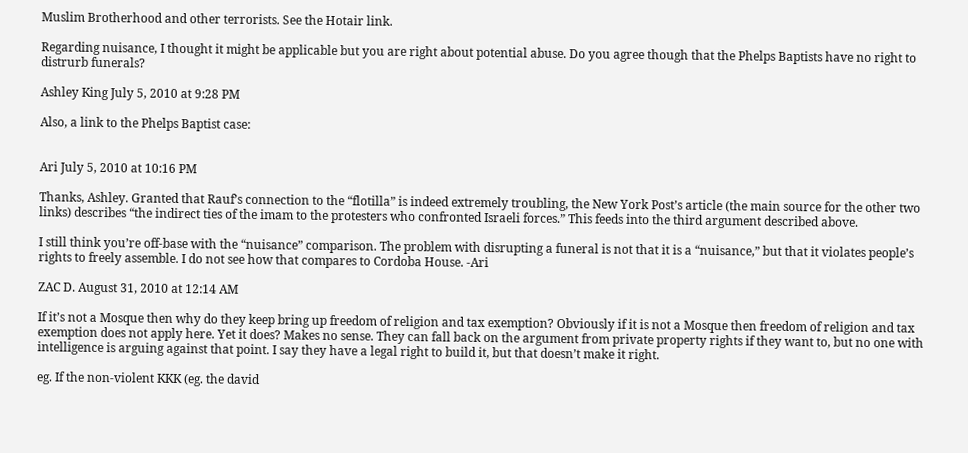Muslim Brotherhood and other terrorists. See the Hotair link.

Regarding nuisance, I thought it might be applicable but you are right about potential abuse. Do you agree though that the Phelps Baptists have no right to distrurb funerals?

Ashley King July 5, 2010 at 9:28 PM

Also, a link to the Phelps Baptist case:


Ari July 5, 2010 at 10:16 PM

Thanks, Ashley. Granted that Rauf’s connection to the “flotilla” is indeed extremely troubling, the New York Post’s article (the main source for the other two links) describes “the indirect ties of the imam to the protesters who confronted Israeli forces.” This feeds into the third argument described above.

I still think you’re off-base with the “nuisance” comparison. The problem with disrupting a funeral is not that it is a “nuisance,” but that it violates people’s rights to freely assemble. I do not see how that compares to Cordoba House. -Ari

ZAC D. August 31, 2010 at 12:14 AM

If it’s not a Mosque then why do they keep bring up freedom of religion and tax exemption? Obviously if it is not a Mosque then freedom of religion and tax exemption does not apply here. Yet it does? Makes no sense. They can fall back on the argument from private property rights if they want to, but no one with intelligence is arguing against that point. I say they have a legal right to build it, but that doesn’t make it right.

eg. If the non-violent KKK (eg. the david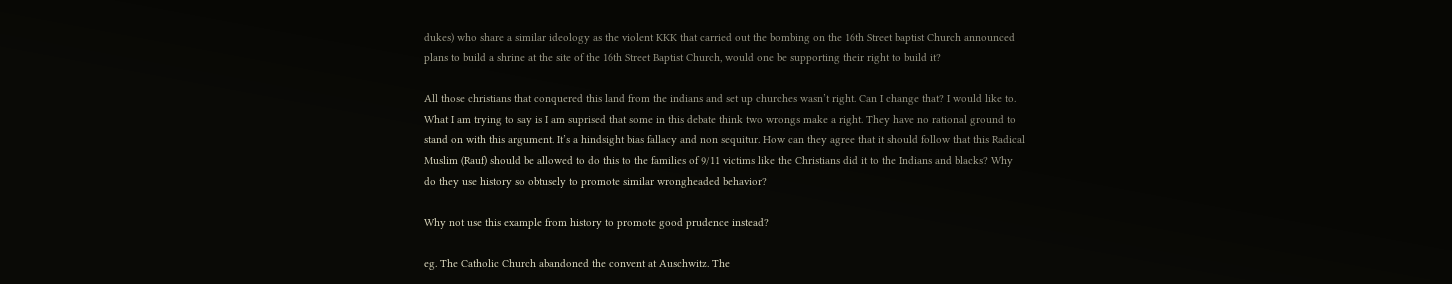dukes) who share a similar ideology as the violent KKK that carried out the bombing on the 16th Street baptist Church announced plans to build a shrine at the site of the 16th Street Baptist Church, would one be supporting their right to build it?

All those christians that conquered this land from the indians and set up churches wasn’t right. Can I change that? I would like to. What I am trying to say is I am suprised that some in this debate think two wrongs make a right. They have no rational ground to stand on with this argument. It’s a hindsight bias fallacy and non sequitur. How can they agree that it should follow that this Radical Muslim (Rauf) should be allowed to do this to the families of 9/11 victims like the Christians did it to the Indians and blacks? Why do they use history so obtusely to promote similar wrongheaded behavior?

Why not use this example from history to promote good prudence instead?

eg. The Catholic Church abandoned the convent at Auschwitz. The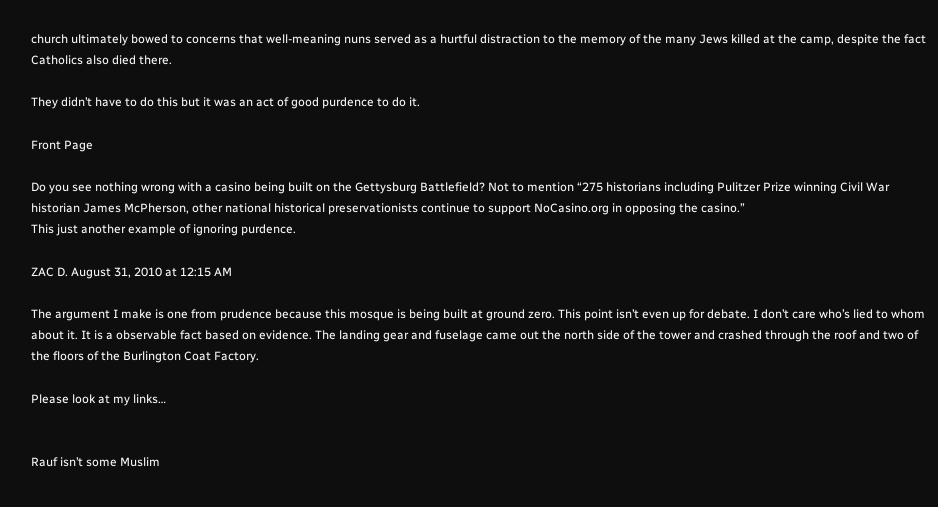church ultimately bowed to concerns that well-meaning nuns served as a hurtful distraction to the memory of the many Jews killed at the camp, despite the fact Catholics also died there.

They didn’t have to do this but it was an act of good purdence to do it.

Front Page

Do you see nothing wrong with a casino being built on the Gettysburg Battlefield? Not to mention “275 historians including Pulitzer Prize winning Civil War historian James McPherson, other national historical preservationists continue to support NoCasino.org in opposing the casino.”
This just another example of ignoring purdence.

ZAC D. August 31, 2010 at 12:15 AM

The argument I make is one from prudence because this mosque is being built at ground zero. This point isn’t even up for debate. I don’t care who’s lied to whom about it. It is a observable fact based on evidence. The landing gear and fuselage came out the north side of the tower and crashed through the roof and two of the floors of the Burlington Coat Factory.

Please look at my links…


Rauf isn’t some Muslim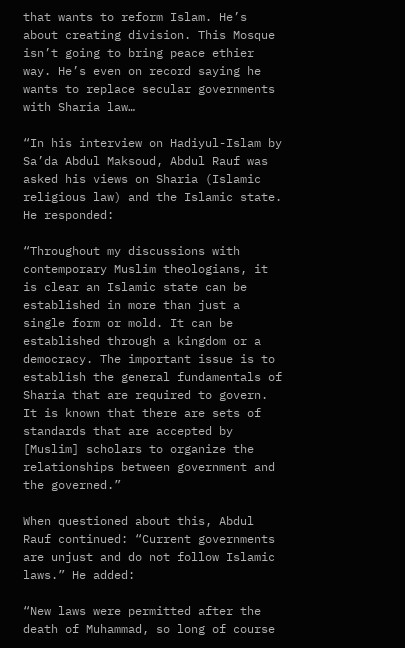that wants to reform Islam. He’s about creating division. This Mosque isn’t going to bring peace ethier way. He’s even on record saying he wants to replace secular governments with Sharia law…

“In his interview on Hadiyul-Islam by Sa’da Abdul Maksoud, Abdul Rauf was asked his views on Sharia (Islamic religious law) and the Islamic state. He responded:

“Throughout my discussions with contemporary Muslim theologians, it is clear an Islamic state can be established in more than just a single form or mold. It can be established through a kingdom or a democracy. The important issue is to establish the general fundamentals of Sharia that are required to govern. It is known that there are sets of standards that are accepted by [Muslim] scholars to organize the relationships between government and the governed.”

When questioned about this, Abdul Rauf continued: “Current governments are unjust and do not follow Islamic laws.” He added:

“New laws were permitted after the death of Muhammad, so long of course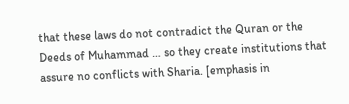that these laws do not contradict the Quran or the Deeds of Muhammad … so they create institutions that assure no conflicts with Sharia. [emphasis in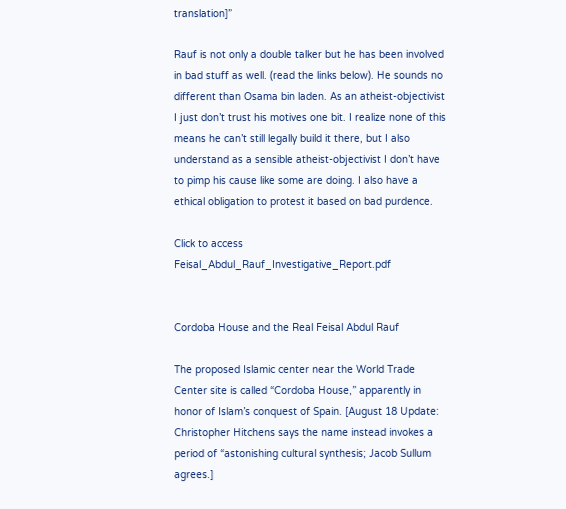translation]”

Rauf is not only a double talker but he has been involved in bad stuff as well. (read the links below). He sounds no different than Osama bin laden. As an atheist-objectivist I just don’t trust his motives one bit. I realize none of this means he can’t still legally build it there, but I also understand as a sensible atheist-objectivist I don’t have to pimp his cause like some are doing. I also have a ethical obligation to protest it based on bad purdence.

Click to access Feisal_Abdul_Rauf_Investigative_Report.pdf


Cordoba House and the Real Feisal Abdul Rauf

The proposed Islamic center near the World Trade Center site is called “Cordoba House,” apparently in honor of Islam’s conquest of Spain. [August 18 Update: Christopher Hitchens says the name instead invokes a period of “astonishing cultural synthesis; Jacob Sullum agrees.]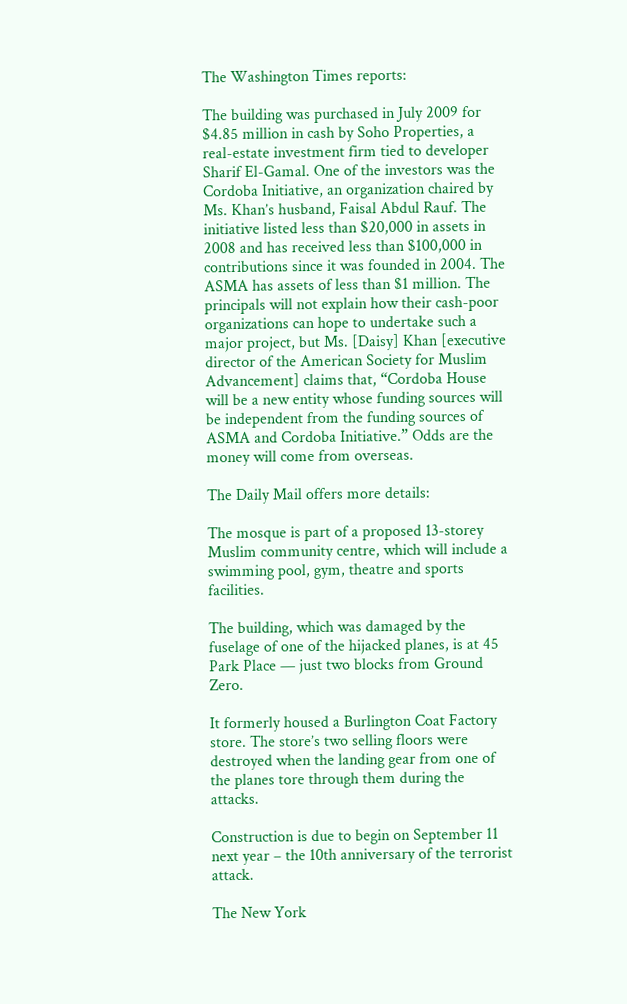The Washington Times reports:

The building was purchased in July 2009 for $4.85 million in cash by Soho Properties, a real-estate investment firm tied to developer Sharif El-Gamal. One of the investors was the Cordoba Initiative, an organization chaired by Ms. Khan’s husband, Faisal Abdul Rauf. The initiative listed less than $20,000 in assets in 2008 and has received less than $100,000 in contributions since it was founded in 2004. The ASMA has assets of less than $1 million. The principals will not explain how their cash-poor organizations can hope to undertake such a major project, but Ms. [Daisy] Khan [executive director of the American Society for Muslim Advancement] claims that, “Cordoba House will be a new entity whose funding sources will be independent from the funding sources of ASMA and Cordoba Initiative.” Odds are the money will come from overseas.

The Daily Mail offers more details:

The mosque is part of a proposed 13-storey Muslim community centre, which will include a swimming pool, gym, theatre and sports facilities.

The building, which was damaged by the fuselage of one of the hijacked planes, is at 45 Park Place — just two blocks from Ground Zero.

It formerly housed a Burlington Coat Factory store. The store’s two selling floors were destroyed when the landing gear from one of the planes tore through them during the attacks.

Construction is due to begin on September 11 next year – the 10th anniversary of the terrorist attack.

The New York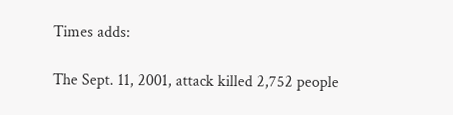Times adds:

The Sept. 11, 2001, attack killed 2,752 people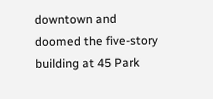downtown and doomed the five-story building at 45 Park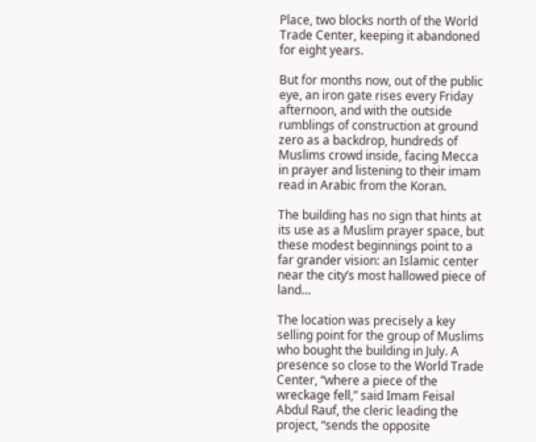Place, two blocks north of the World Trade Center, keeping it abandoned for eight years.

But for months now, out of the public eye, an iron gate rises every Friday afternoon, and with the outside rumblings of construction at ground zero as a backdrop, hundreds of Muslims crowd inside, facing Mecca in prayer and listening to their imam read in Arabic from the Koran.

The building has no sign that hints at its use as a Muslim prayer space, but these modest beginnings point to a far grander vision: an Islamic center near the city’s most hallowed piece of land…

The location was precisely a key selling point for the group of Muslims who bought the building in July. A presence so close to the World Trade Center, “where a piece of the wreckage fell,” said Imam Feisal Abdul Rauf, the cleric leading the project, “sends the opposite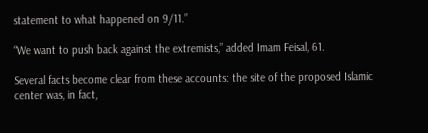statement to what happened on 9/11.”

“We want to push back against the extremists,” added Imam Feisal, 61.

Several facts become clear from these accounts: the site of the proposed Islamic center was, in fact,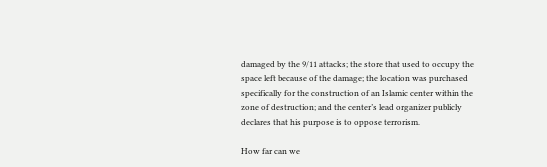damaged by the 9/11 attacks; the store that used to occupy the space left because of the damage; the location was purchased specifically for the construction of an Islamic center within the zone of destruction; and the center’s lead organizer publicly declares that his purpose is to oppose terrorism.

How far can we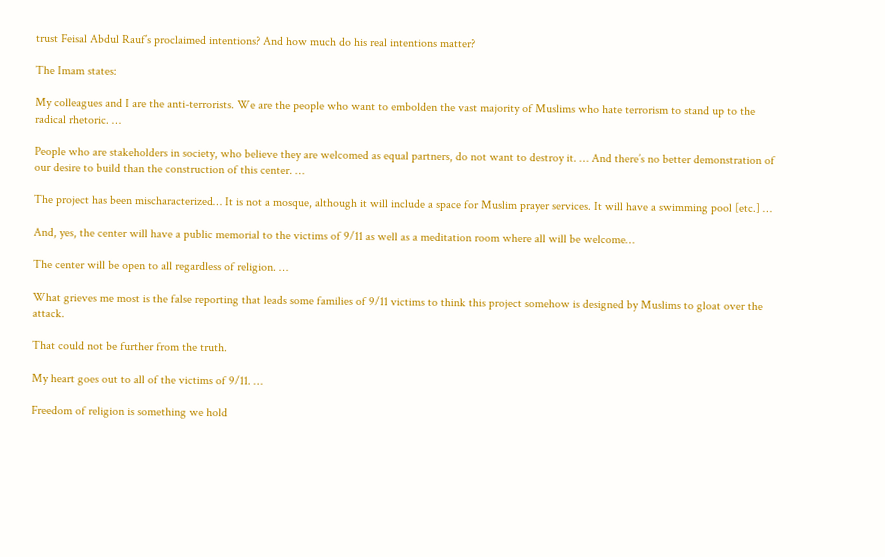trust Feisal Abdul Rauf’s proclaimed intentions? And how much do his real intentions matter?

The Imam states:

My colleagues and I are the anti-terrorists. We are the people who want to embolden the vast majority of Muslims who hate terrorism to stand up to the radical rhetoric. …

People who are stakeholders in society, who believe they are welcomed as equal partners, do not want to destroy it. … And there’s no better demonstration of our desire to build than the construction of this center. …

The project has been mischaracterized… It is not a mosque, although it will include a space for Muslim prayer services. It will have a swimming pool [etc.] …

And, yes, the center will have a public memorial to the victims of 9/11 as well as a meditation room where all will be welcome…

The center will be open to all regardless of religion. …

What grieves me most is the false reporting that leads some families of 9/11 victims to think this project somehow is designed by Muslims to gloat over the attack.

That could not be further from the truth.

My heart goes out to all of the victims of 9/11. …

Freedom of religion is something we hold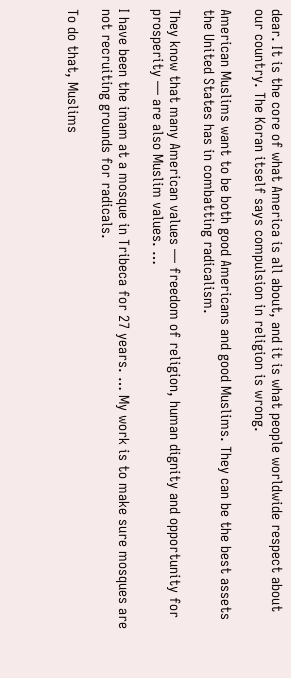dear. It is the core of what America is all about, and it is what people worldwide respect about our country. The Koran itself says compulsion in religion is wrong.

American Muslims want to be both good Americans and good Muslims. They can be the best assets the United States has in combatting radicalism.

They know that many American values — freedom of religion, human dignity and opportunity for prosperity — are also Muslim values. …

I have been the imam at a mosque in Tribeca for 27 years. … My work is to make sure mosques are not recruiting grounds for radicals.

To do that, Muslims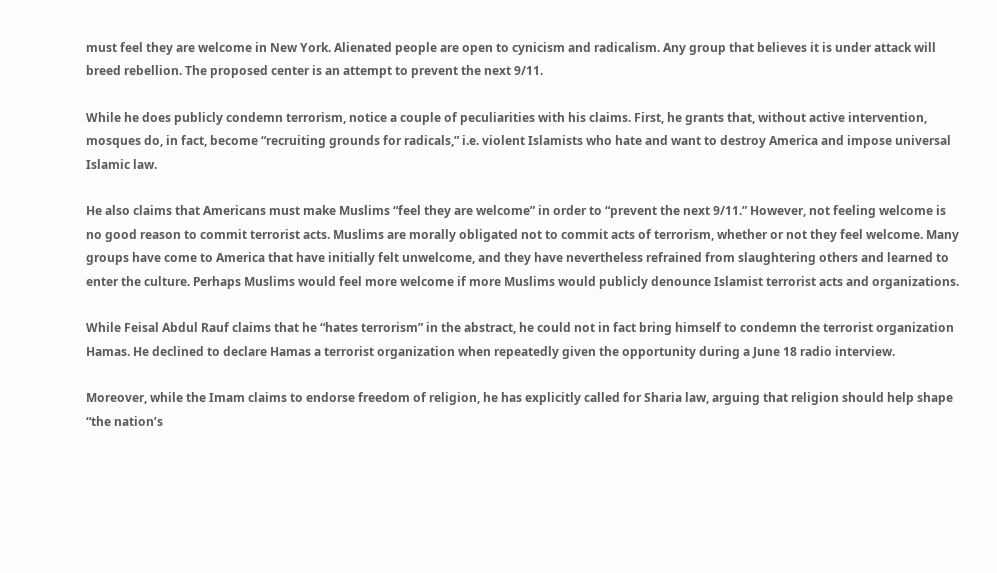must feel they are welcome in New York. Alienated people are open to cynicism and radicalism. Any group that believes it is under attack will breed rebellion. The proposed center is an attempt to prevent the next 9/11.

While he does publicly condemn terrorism, notice a couple of peculiarities with his claims. First, he grants that, without active intervention, mosques do, in fact, become “recruiting grounds for radicals,” i.e. violent Islamists who hate and want to destroy America and impose universal Islamic law.

He also claims that Americans must make Muslims “feel they are welcome” in order to “prevent the next 9/11.” However, not feeling welcome is no good reason to commit terrorist acts. Muslims are morally obligated not to commit acts of terrorism, whether or not they feel welcome. Many groups have come to America that have initially felt unwelcome, and they have nevertheless refrained from slaughtering others and learned to enter the culture. Perhaps Muslims would feel more welcome if more Muslims would publicly denounce Islamist terrorist acts and organizations.

While Feisal Abdul Rauf claims that he “hates terrorism” in the abstract, he could not in fact bring himself to condemn the terrorist organization Hamas. He declined to declare Hamas a terrorist organization when repeatedly given the opportunity during a June 18 radio interview.

Moreover, while the Imam claims to endorse freedom of religion, he has explicitly called for Sharia law, arguing that religion should help shape “the nation’s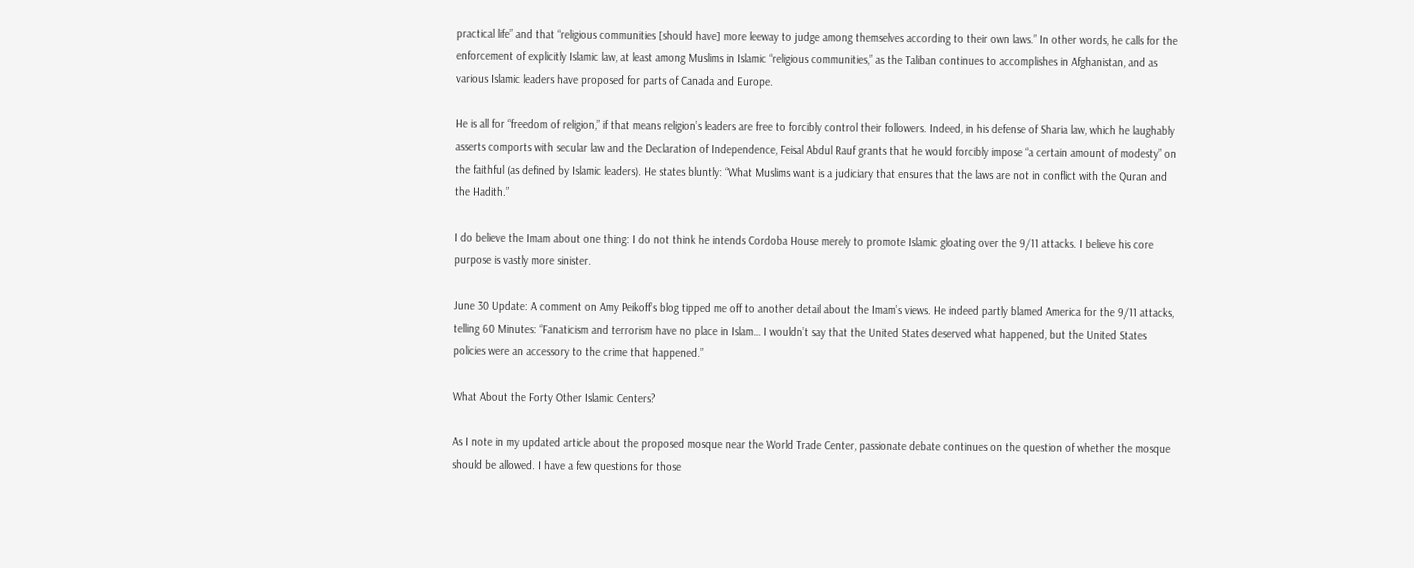practical life” and that “religious communities [should have] more leeway to judge among themselves according to their own laws.” In other words, he calls for the enforcement of explicitly Islamic law, at least among Muslims in Islamic “religious communities,” as the Taliban continues to accomplishes in Afghanistan, and as various Islamic leaders have proposed for parts of Canada and Europe.

He is all for “freedom of religion,” if that means religion’s leaders are free to forcibly control their followers. Indeed, in his defense of Sharia law, which he laughably asserts comports with secular law and the Declaration of Independence, Feisal Abdul Rauf grants that he would forcibly impose “a certain amount of modesty” on the faithful (as defined by Islamic leaders). He states bluntly: “What Muslims want is a judiciary that ensures that the laws are not in conflict with the Quran and the Hadith.”

I do believe the Imam about one thing: I do not think he intends Cordoba House merely to promote Islamic gloating over the 9/11 attacks. I believe his core purpose is vastly more sinister.

June 30 Update: A comment on Amy Peikoff’s blog tipped me off to another detail about the Imam’s views. He indeed partly blamed America for the 9/11 attacks, telling 60 Minutes: “Fanaticism and terrorism have no place in Islam… I wouldn’t say that the United States deserved what happened, but the United States policies were an accessory to the crime that happened.”

What About the Forty Other Islamic Centers?

As I note in my updated article about the proposed mosque near the World Trade Center, passionate debate continues on the question of whether the mosque should be allowed. I have a few questions for those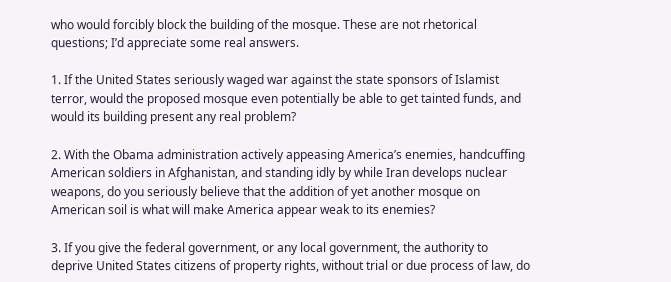who would forcibly block the building of the mosque. These are not rhetorical questions; I’d appreciate some real answers.

1. If the United States seriously waged war against the state sponsors of Islamist terror, would the proposed mosque even potentially be able to get tainted funds, and would its building present any real problem?

2. With the Obama administration actively appeasing America’s enemies, handcuffing American soldiers in Afghanistan, and standing idly by while Iran develops nuclear weapons, do you seriously believe that the addition of yet another mosque on American soil is what will make America appear weak to its enemies?

3. If you give the federal government, or any local government, the authority to deprive United States citizens of property rights, without trial or due process of law, do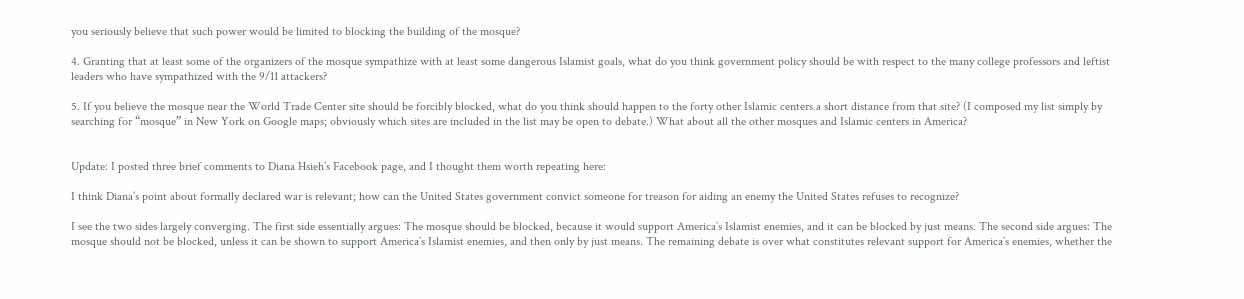you seriously believe that such power would be limited to blocking the building of the mosque?

4. Granting that at least some of the organizers of the mosque sympathize with at least some dangerous Islamist goals, what do you think government policy should be with respect to the many college professors and leftist leaders who have sympathized with the 9/11 attackers?

5. If you believe the mosque near the World Trade Center site should be forcibly blocked, what do you think should happen to the forty other Islamic centers a short distance from that site? (I composed my list simply by searching for “mosque” in New York on Google maps; obviously which sites are included in the list may be open to debate.) What about all the other mosques and Islamic centers in America?


Update: I posted three brief comments to Diana Hsieh’s Facebook page, and I thought them worth repeating here:

I think Diana’s point about formally declared war is relevant; how can the United States government convict someone for treason for aiding an enemy the United States refuses to recognize?

I see the two sides largely converging. The first side essentially argues: The mosque should be blocked, because it would support America’s Islamist enemies, and it can be blocked by just means. The second side argues: The mosque should not be blocked, unless it can be shown to support America’s Islamist enemies, and then only by just means. The remaining debate is over what constitutes relevant support for America’s enemies, whether the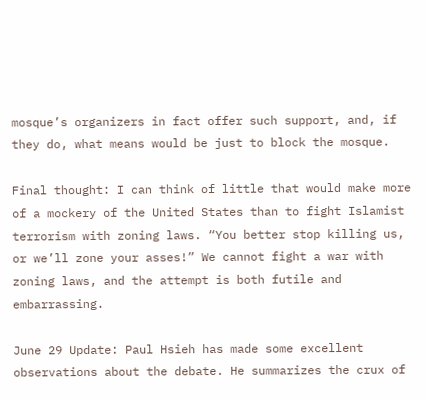mosque’s organizers in fact offer such support, and, if they do, what means would be just to block the mosque.

Final thought: I can think of little that would make more of a mockery of the United States than to fight Islamist terrorism with zoning laws. “You better stop killing us, or we’ll zone your asses!” We cannot fight a war with zoning laws, and the attempt is both futile and embarrassing.

June 29 Update: Paul Hsieh has made some excellent observations about the debate. He summarizes the crux of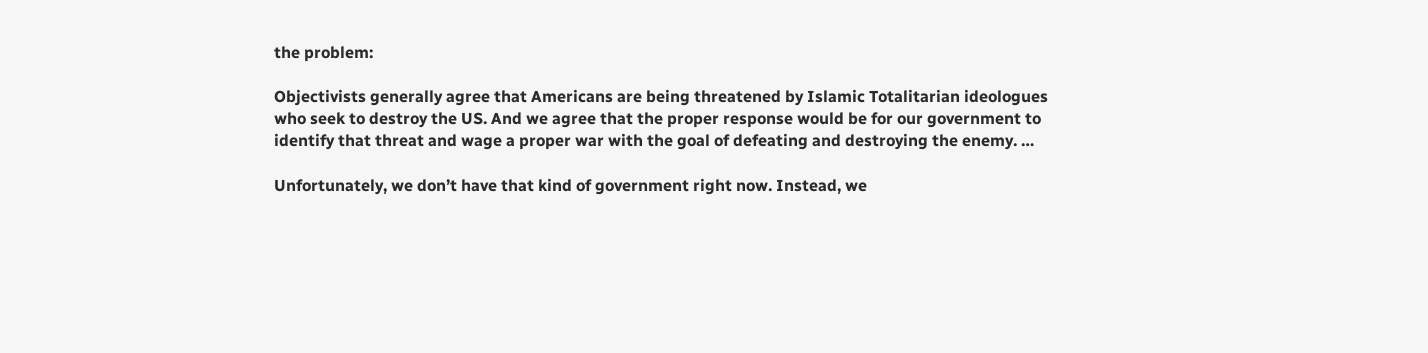the problem:

Objectivists generally agree that Americans are being threatened by Islamic Totalitarian ideologues who seek to destroy the US. And we agree that the proper response would be for our government to identify that threat and wage a proper war with the goal of defeating and destroying the enemy. …

Unfortunately, we don’t have that kind of government right now. Instead, we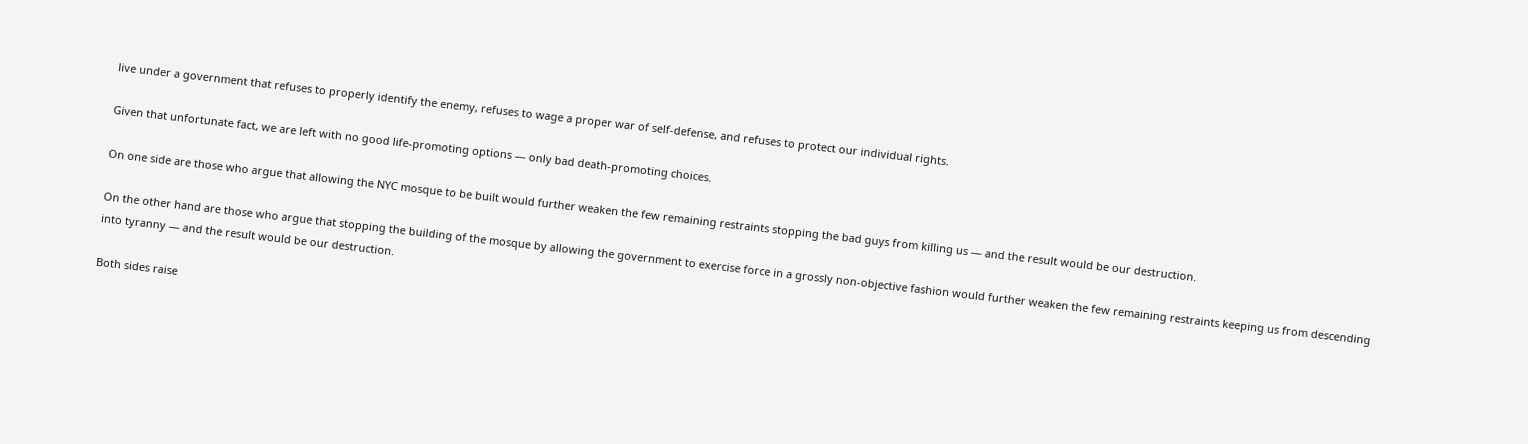live under a government that refuses to properly identify the enemy, refuses to wage a proper war of self-defense, and refuses to protect our individual rights.

Given that unfortunate fact, we are left with no good life-promoting options — only bad death-promoting choices.

On one side are those who argue that allowing the NYC mosque to be built would further weaken the few remaining restraints stopping the bad guys from killing us — and the result would be our destruction.

On the other hand are those who argue that stopping the building of the mosque by allowing the government to exercise force in a grossly non-objective fashion would further weaken the few remaining restraints keeping us from descending into tyranny — and the result would be our destruction.

Both sides raise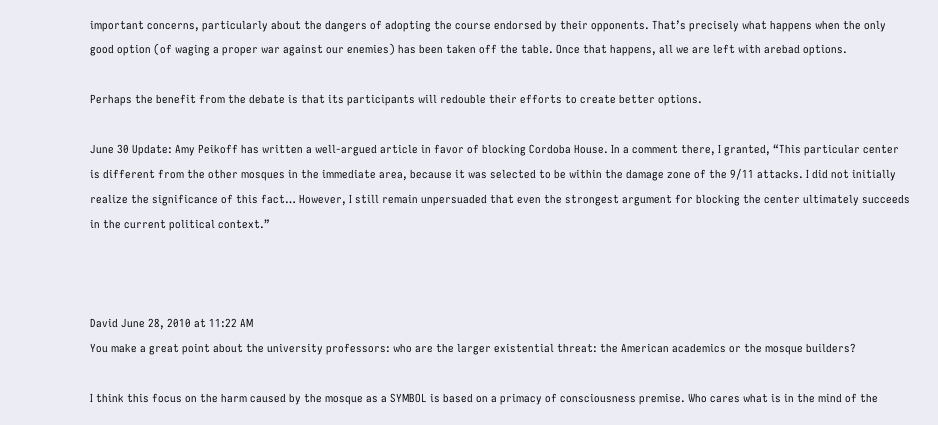important concerns, particularly about the dangers of adopting the course endorsed by their opponents. That’s precisely what happens when the only good option (of waging a proper war against our enemies) has been taken off the table. Once that happens, all we are left with arebad options.

Perhaps the benefit from the debate is that its participants will redouble their efforts to create better options.

June 30 Update: Amy Peikoff has written a well-argued article in favor of blocking Cordoba House. In a comment there, I granted, “This particular center is different from the other mosques in the immediate area, because it was selected to be within the damage zone of the 9/11 attacks. I did not initially realize the significance of this fact… However, I still remain unpersuaded that even the strongest argument for blocking the center ultimately succeeds in the current political context.”



David June 28, 2010 at 11:22 AM
You make a great point about the university professors: who are the larger existential threat: the American academics or the mosque builders?

I think this focus on the harm caused by the mosque as a SYMBOL is based on a primacy of consciousness premise. Who cares what is in the mind of the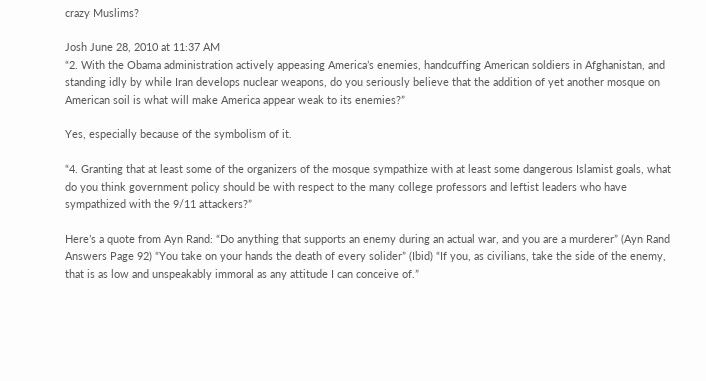crazy Muslims?

Josh June 28, 2010 at 11:37 AM
“2. With the Obama administration actively appeasing America’s enemies, handcuffing American soldiers in Afghanistan, and standing idly by while Iran develops nuclear weapons, do you seriously believe that the addition of yet another mosque on American soil is what will make America appear weak to its enemies?”

Yes, especially because of the symbolism of it.

“4. Granting that at least some of the organizers of the mosque sympathize with at least some dangerous Islamist goals, what do you think government policy should be with respect to the many college professors and leftist leaders who have sympathized with the 9/11 attackers?”

Here’s a quote from Ayn Rand: “Do anything that supports an enemy during an actual war, and you are a murderer” (Ayn Rand Answers Page 92) “You take on your hands the death of every solider” (Ibid) “If you, as civilians, take the side of the enemy, that is as low and unspeakably immoral as any attitude I can conceive of.”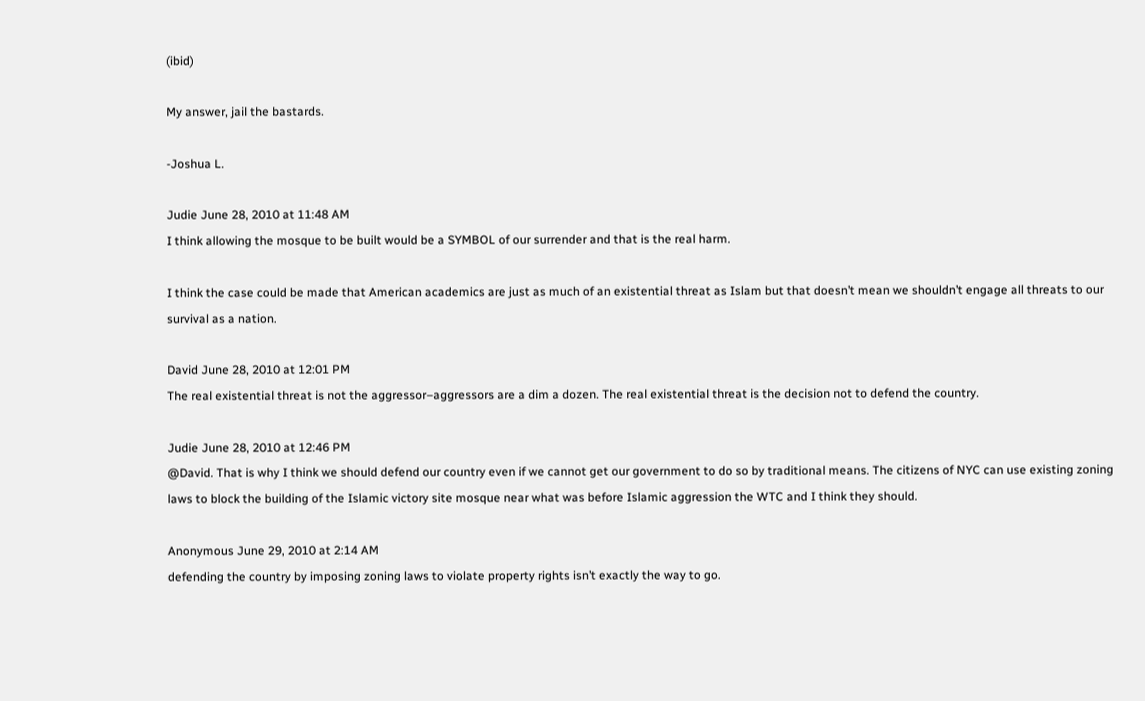(ibid)

My answer, jail the bastards.

-Joshua L.

Judie June 28, 2010 at 11:48 AM
I think allowing the mosque to be built would be a SYMBOL of our surrender and that is the real harm.

I think the case could be made that American academics are just as much of an existential threat as Islam but that doesn’t mean we shouldn’t engage all threats to our survival as a nation.

David June 28, 2010 at 12:01 PM
The real existential threat is not the aggressor–aggressors are a dim a dozen. The real existential threat is the decision not to defend the country.

Judie June 28, 2010 at 12:46 PM
@David. That is why I think we should defend our country even if we cannot get our government to do so by traditional means. The citizens of NYC can use existing zoning laws to block the building of the Islamic victory site mosque near what was before Islamic aggression the WTC and I think they should.

Anonymous June 29, 2010 at 2:14 AM
defending the country by imposing zoning laws to violate property rights isn’t exactly the way to go.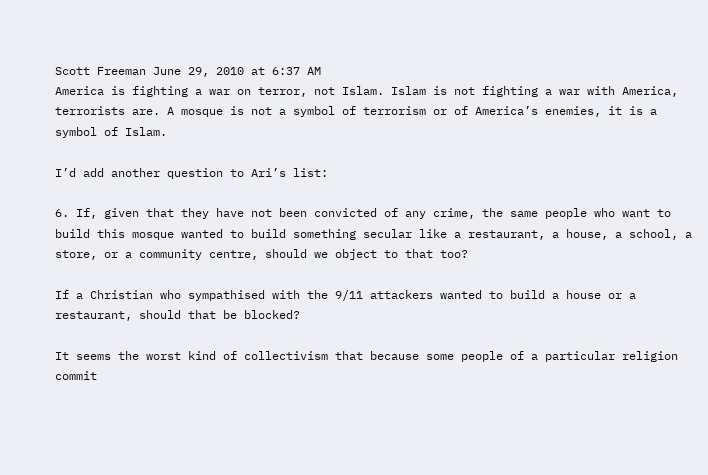Scott Freeman June 29, 2010 at 6:37 AM
America is fighting a war on terror, not Islam. Islam is not fighting a war with America, terrorists are. A mosque is not a symbol of terrorism or of America’s enemies, it is a symbol of Islam.

I’d add another question to Ari’s list:

6. If, given that they have not been convicted of any crime, the same people who want to build this mosque wanted to build something secular like a restaurant, a house, a school, a store, or a community centre, should we object to that too?

If a Christian who sympathised with the 9/11 attackers wanted to build a house or a restaurant, should that be blocked?

It seems the worst kind of collectivism that because some people of a particular religion commit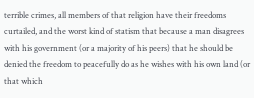terrible crimes, all members of that religion have their freedoms curtailed, and the worst kind of statism that because a man disagrees with his government (or a majority of his peers) that he should be denied the freedom to peacefully do as he wishes with his own land (or that which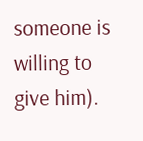someone is willing to give him).